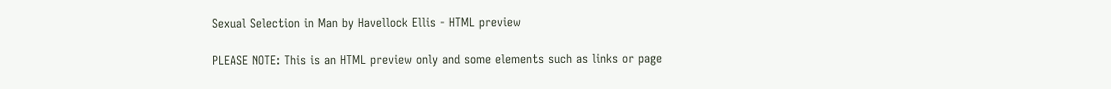Sexual Selection in Man by Havellock Ellis - HTML preview

PLEASE NOTE: This is an HTML preview only and some elements such as links or page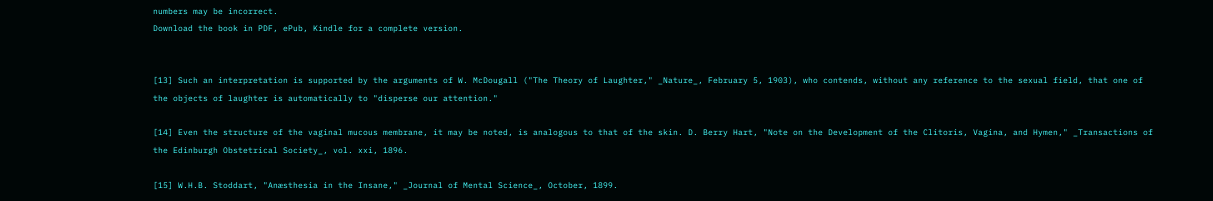numbers may be incorrect.
Download the book in PDF, ePub, Kindle for a complete version.


[13] Such an interpretation is supported by the arguments of W. McDougall ("The Theory of Laughter," _Nature_, February 5, 1903), who contends, without any reference to the sexual field, that one of the objects of laughter is automatically to "disperse our attention."

[14] Even the structure of the vaginal mucous membrane, it may be noted, is analogous to that of the skin. D. Berry Hart, "Note on the Development of the Clitoris, Vagina, and Hymen," _Transactions of the Edinburgh Obstetrical Society_, vol. xxi, 1896.

[15] W.H.B. Stoddart, "Anæsthesia in the Insane," _Journal of Mental Science_, October, 1899.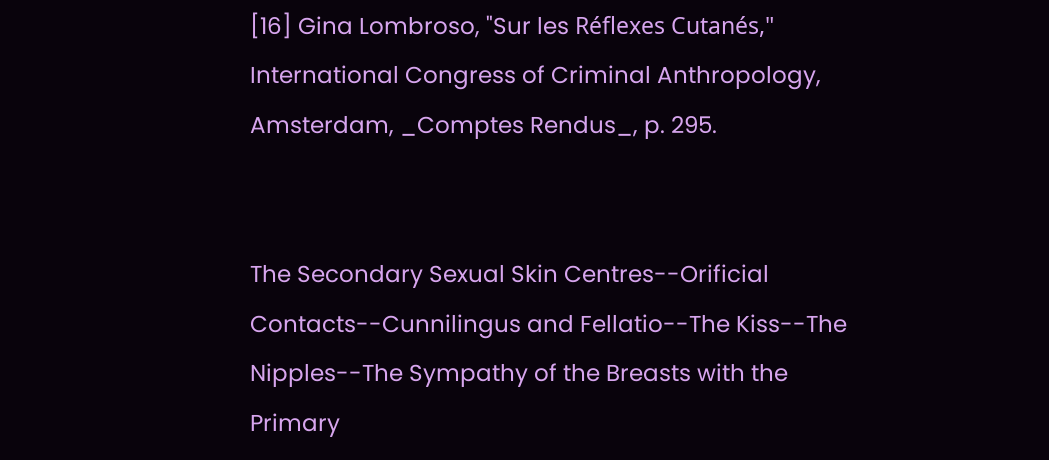[16] Gina Lombroso, "Sur les Réflexes Cutanés," International Congress of Criminal Anthropology, Amsterdam, _Comptes Rendus_, p. 295.


The Secondary Sexual Skin Centres--Orificial Contacts--Cunnilingus and Fellatio--The Kiss--The Nipples--The Sympathy of the Breasts with the Primary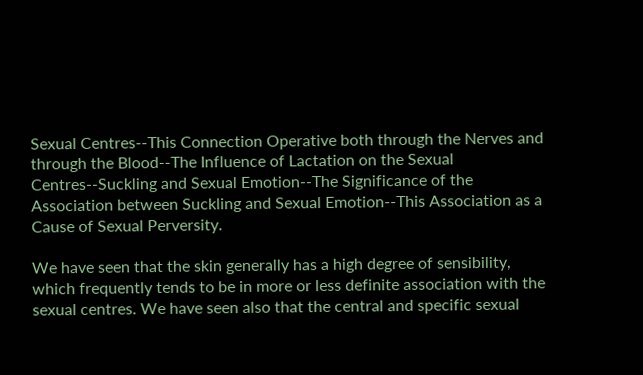Sexual Centres--This Connection Operative both through the Nerves and through the Blood--The Influence of Lactation on the Sexual Centres--Suckling and Sexual Emotion--The Significance of the Association between Suckling and Sexual Emotion--This Association as a Cause of Sexual Perversity.

We have seen that the skin generally has a high degree of sensibility, which frequently tends to be in more or less definite association with the sexual centres. We have seen also that the central and specific sexual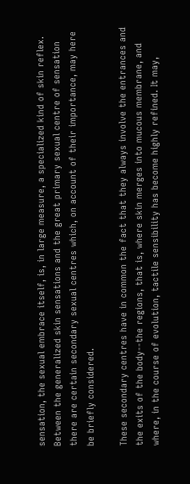sensation, the sexual embrace itself, is, in large measure, a specialized kind of skin reflex. Between the generalized skin sensations and the great primary sexual centre of sensation there are certain secondary sexual centres which, on account of their importance, may here be briefly considered.

These secondary centres have in common the fact that they always involve the entrances and the exits of the body--the regions, that is, where skin merges into mucous membrane, and where, in the course of evolution, tactile sensibility has become highly refined. It may,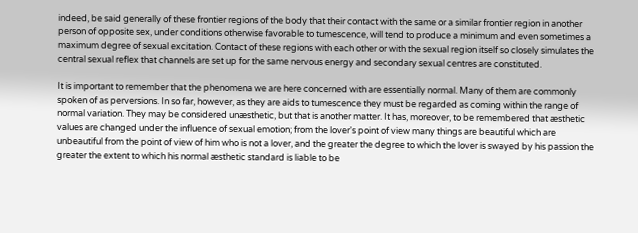indeed, be said generally of these frontier regions of the body that their contact with the same or a similar frontier region in another person of opposite sex, under conditions otherwise favorable to tumescence, will tend to produce a minimum and even sometimes a maximum degree of sexual excitation. Contact of these regions with each other or with the sexual region itself so closely simulates the central sexual reflex that channels are set up for the same nervous energy and secondary sexual centres are constituted.

It is important to remember that the phenomena we are here concerned with are essentially normal. Many of them are commonly spoken of as perversions. In so far, however, as they are aids to tumescence they must be regarded as coming within the range of normal variation. They may be considered unæsthetic, but that is another matter. It has, moreover, to be remembered that æsthetic values are changed under the influence of sexual emotion; from the lover's point of view many things are beautiful which are unbeautiful from the point of view of him who is not a lover, and the greater the degree to which the lover is swayed by his passion the greater the extent to which his normal æsthetic standard is liable to be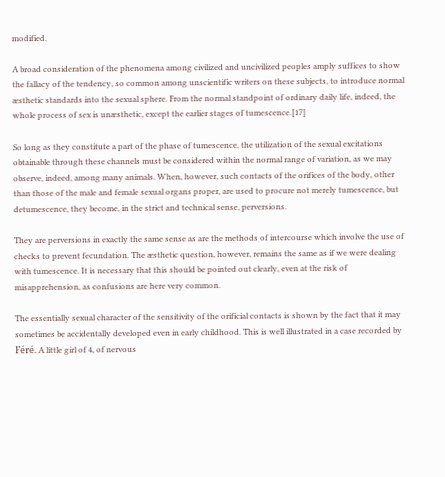modified.

A broad consideration of the phenomena among civilized and uncivilized peoples amply suffices to show the fallacy of the tendency, so common among unscientific writers on these subjects, to introduce normal æsthetic standards into the sexual sphere. From the normal standpoint of ordinary daily life, indeed, the whole process of sex is unæsthetic, except the earlier stages of tumescence.[17]

So long as they constitute a part of the phase of tumescence, the utilization of the sexual excitations obtainable through these channels must be considered within the normal range of variation, as we may observe, indeed, among many animals. When, however, such contacts of the orifices of the body, other than those of the male and female sexual organs proper, are used to procure not merely tumescence, but detumescence, they become, in the strict and technical sense, perversions.

They are perversions in exactly the same sense as are the methods of intercourse which involve the use of checks to prevent fecundation. The æsthetic question, however, remains the same as if we were dealing with tumescence. It is necessary that this should be pointed out clearly, even at the risk of misapprehension, as confusions are here very common.

The essentially sexual character of the sensitivity of the orificial contacts is shown by the fact that it may sometimes be accidentally developed even in early childhood. This is well illustrated in a case recorded by Féré. A little girl of 4, of nervous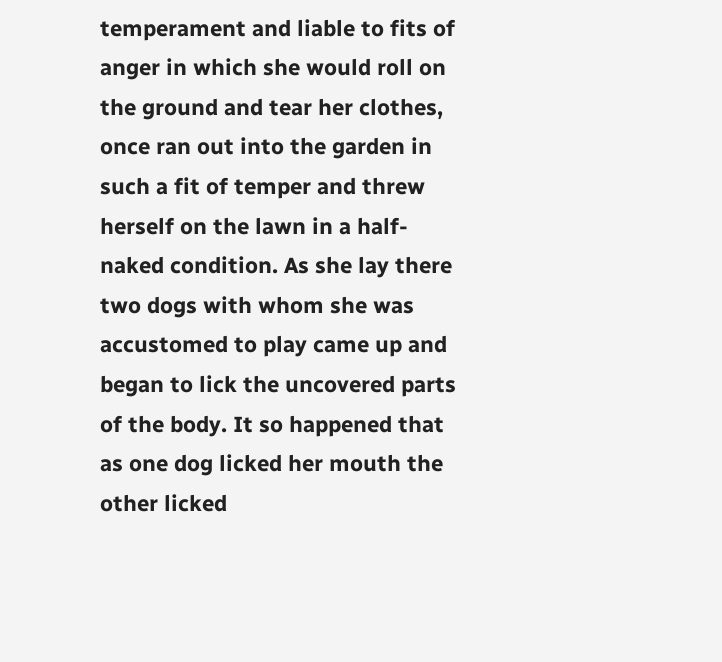temperament and liable to fits of anger in which she would roll on the ground and tear her clothes, once ran out into the garden in such a fit of temper and threw herself on the lawn in a half-naked condition. As she lay there two dogs with whom she was accustomed to play came up and began to lick the uncovered parts of the body. It so happened that as one dog licked her mouth the other licked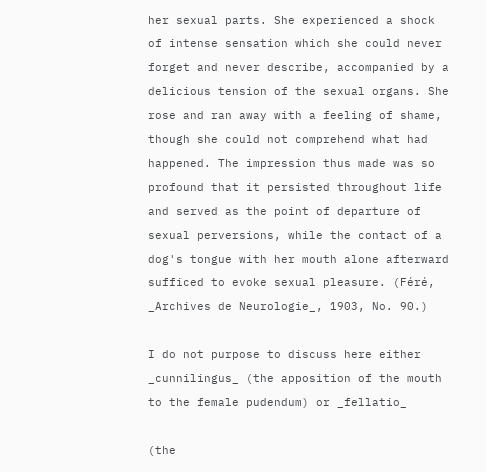her sexual parts. She experienced a shock of intense sensation which she could never forget and never describe, accompanied by a delicious tension of the sexual organs. She rose and ran away with a feeling of shame, though she could not comprehend what had happened. The impression thus made was so profound that it persisted throughout life and served as the point of departure of sexual perversions, while the contact of a dog's tongue with her mouth alone afterward sufficed to evoke sexual pleasure. (Féré, _Archives de Neurologie_, 1903, No. 90.)

I do not purpose to discuss here either _cunnilingus_ (the apposition of the mouth to the female pudendum) or _fellatio_

(the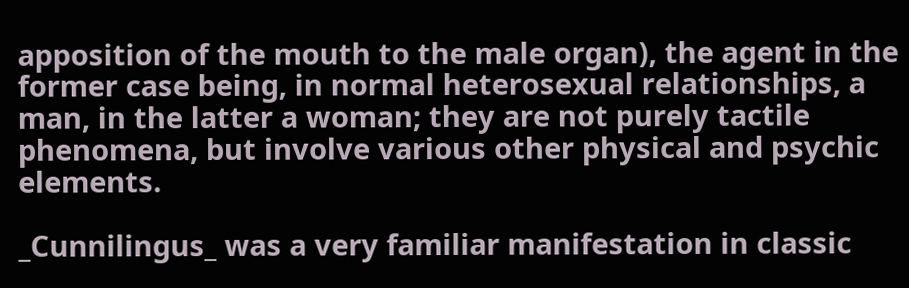apposition of the mouth to the male organ), the agent in the former case being, in normal heterosexual relationships, a man, in the latter a woman; they are not purely tactile phenomena, but involve various other physical and psychic elements.

_Cunnilingus_ was a very familiar manifestation in classic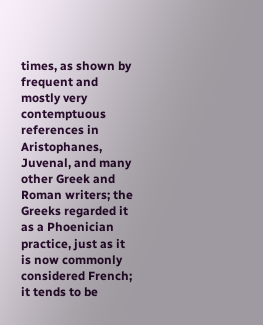times, as shown by frequent and mostly very contemptuous references in Aristophanes, Juvenal, and many other Greek and Roman writers; the Greeks regarded it as a Phoenician practice, just as it is now commonly considered French; it tends to be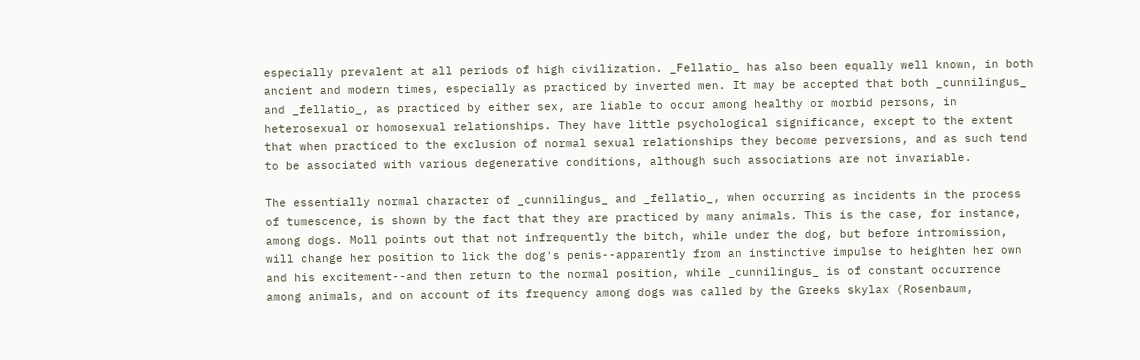especially prevalent at all periods of high civilization. _Fellatio_ has also been equally well known, in both ancient and modern times, especially as practiced by inverted men. It may be accepted that both _cunnilingus_ and _fellatio_, as practiced by either sex, are liable to occur among healthy or morbid persons, in heterosexual or homosexual relationships. They have little psychological significance, except to the extent that when practiced to the exclusion of normal sexual relationships they become perversions, and as such tend to be associated with various degenerative conditions, although such associations are not invariable.

The essentially normal character of _cunnilingus_ and _fellatio_, when occurring as incidents in the process of tumescence, is shown by the fact that they are practiced by many animals. This is the case, for instance, among dogs. Moll points out that not infrequently the bitch, while under the dog, but before intromission, will change her position to lick the dog's penis--apparently from an instinctive impulse to heighten her own and his excitement--and then return to the normal position, while _cunnilingus_ is of constant occurrence among animals, and on account of its frequency among dogs was called by the Greeks skylax (Rosenbaum,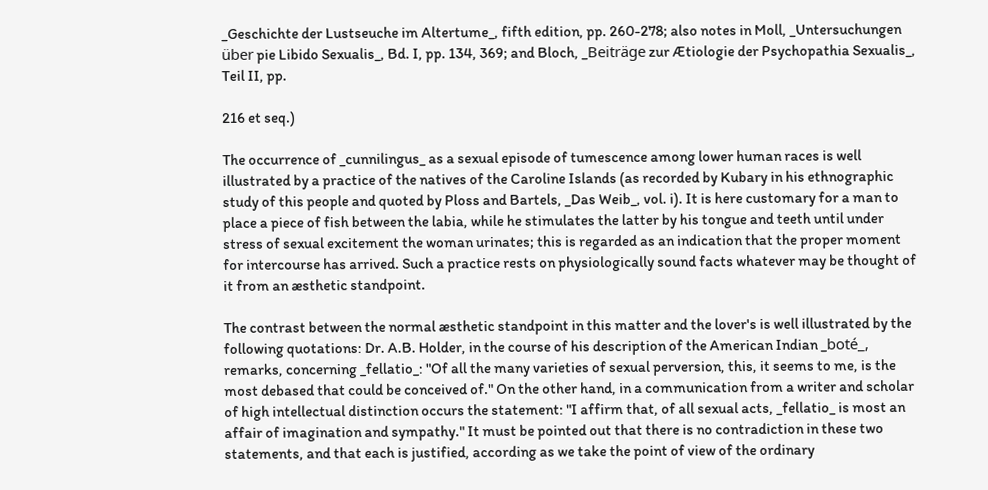_Geschichte der Lustseuche im Altertume_, fifth edition, pp. 260-278; also notes in Moll, _Untersuchungen über pie Libido Sexualis_, Bd. I, pp. 134, 369; and Bloch, _Beiträge zur Ætiologie der Psychopathia Sexualis_, Teil II, pp.

216 et seq.)

The occurrence of _cunnilingus_ as a sexual episode of tumescence among lower human races is well illustrated by a practice of the natives of the Caroline Islands (as recorded by Kubary in his ethnographic study of this people and quoted by Ploss and Bartels, _Das Weib_, vol. i). It is here customary for a man to place a piece of fish between the labia, while he stimulates the latter by his tongue and teeth until under stress of sexual excitement the woman urinates; this is regarded as an indication that the proper moment for intercourse has arrived. Such a practice rests on physiologically sound facts whatever may be thought of it from an æsthetic standpoint.

The contrast between the normal æsthetic standpoint in this matter and the lover's is well illustrated by the following quotations: Dr. A.B. Holder, in the course of his description of the American Indian _boté_, remarks, concerning _fellatio_: "Of all the many varieties of sexual perversion, this, it seems to me, is the most debased that could be conceived of." On the other hand, in a communication from a writer and scholar of high intellectual distinction occurs the statement: "I affirm that, of all sexual acts, _fellatio_ is most an affair of imagination and sympathy." It must be pointed out that there is no contradiction in these two statements, and that each is justified, according as we take the point of view of the ordinary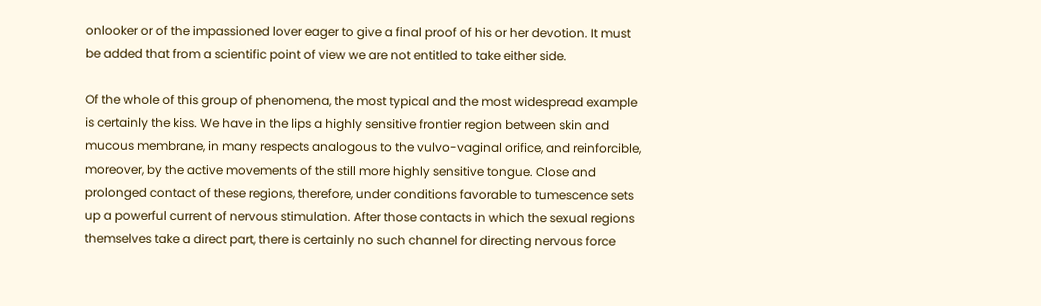onlooker or of the impassioned lover eager to give a final proof of his or her devotion. It must be added that from a scientific point of view we are not entitled to take either side.

Of the whole of this group of phenomena, the most typical and the most widespread example is certainly the kiss. We have in the lips a highly sensitive frontier region between skin and mucous membrane, in many respects analogous to the vulvo-vaginal orifice, and reinforcible, moreover, by the active movements of the still more highly sensitive tongue. Close and prolonged contact of these regions, therefore, under conditions favorable to tumescence sets up a powerful current of nervous stimulation. After those contacts in which the sexual regions themselves take a direct part, there is certainly no such channel for directing nervous force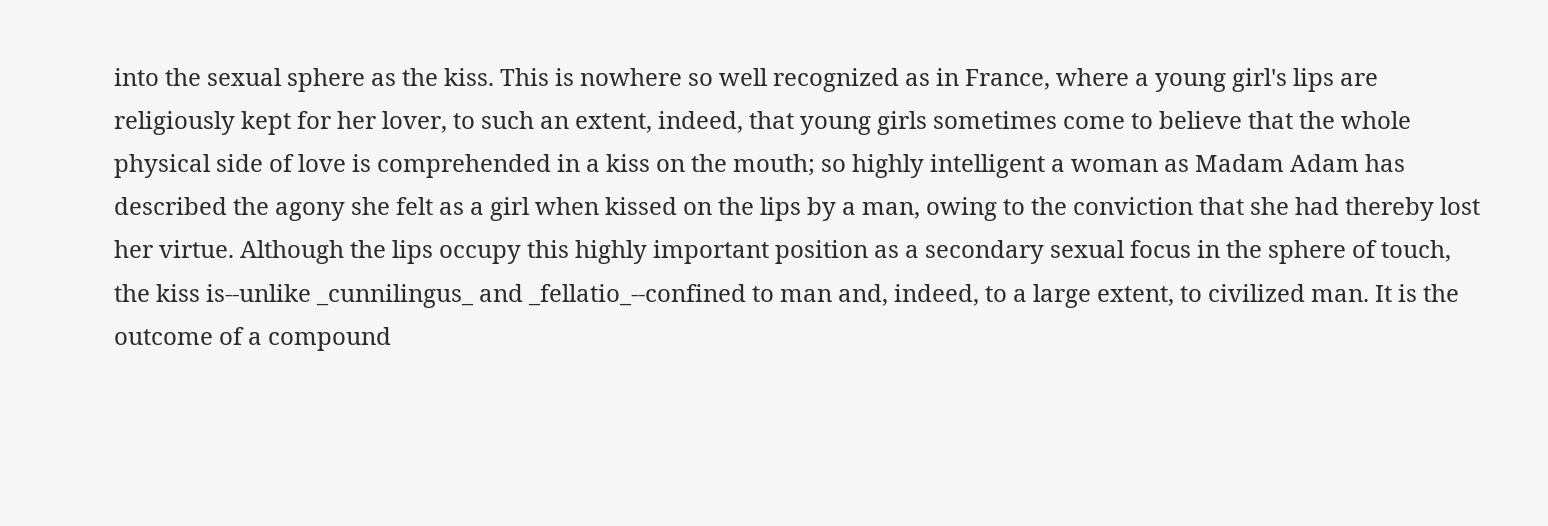into the sexual sphere as the kiss. This is nowhere so well recognized as in France, where a young girl's lips are religiously kept for her lover, to such an extent, indeed, that young girls sometimes come to believe that the whole physical side of love is comprehended in a kiss on the mouth; so highly intelligent a woman as Madam Adam has described the agony she felt as a girl when kissed on the lips by a man, owing to the conviction that she had thereby lost her virtue. Although the lips occupy this highly important position as a secondary sexual focus in the sphere of touch, the kiss is--unlike _cunnilingus_ and _fellatio_--confined to man and, indeed, to a large extent, to civilized man. It is the outcome of a compound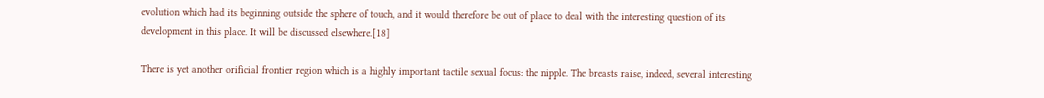evolution which had its beginning outside the sphere of touch, and it would therefore be out of place to deal with the interesting question of its development in this place. It will be discussed elsewhere.[18]

There is yet another orificial frontier region which is a highly important tactile sexual focus: the nipple. The breasts raise, indeed, several interesting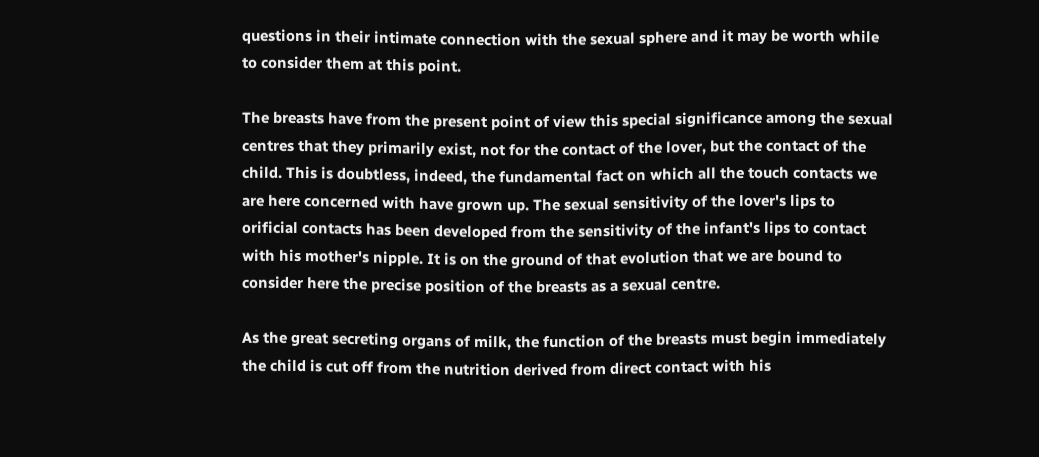questions in their intimate connection with the sexual sphere and it may be worth while to consider them at this point.

The breasts have from the present point of view this special significance among the sexual centres that they primarily exist, not for the contact of the lover, but the contact of the child. This is doubtless, indeed, the fundamental fact on which all the touch contacts we are here concerned with have grown up. The sexual sensitivity of the lover's lips to orificial contacts has been developed from the sensitivity of the infant's lips to contact with his mother's nipple. It is on the ground of that evolution that we are bound to consider here the precise position of the breasts as a sexual centre.

As the great secreting organs of milk, the function of the breasts must begin immediately the child is cut off from the nutrition derived from direct contact with his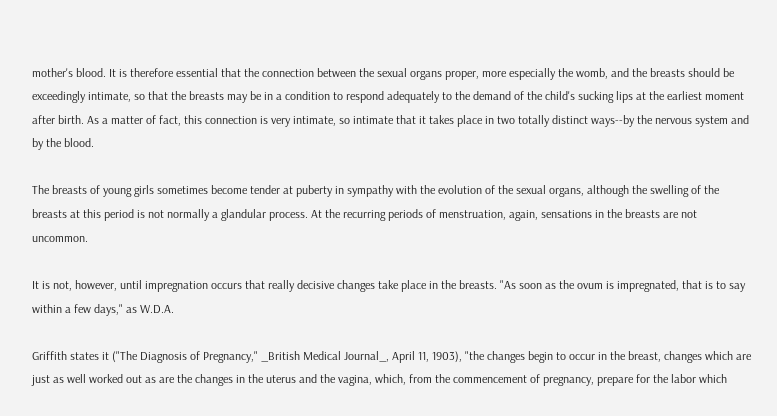mother's blood. It is therefore essential that the connection between the sexual organs proper, more especially the womb, and the breasts should be exceedingly intimate, so that the breasts may be in a condition to respond adequately to the demand of the child's sucking lips at the earliest moment after birth. As a matter of fact, this connection is very intimate, so intimate that it takes place in two totally distinct ways--by the nervous system and by the blood.

The breasts of young girls sometimes become tender at puberty in sympathy with the evolution of the sexual organs, although the swelling of the breasts at this period is not normally a glandular process. At the recurring periods of menstruation, again, sensations in the breasts are not uncommon.

It is not, however, until impregnation occurs that really decisive changes take place in the breasts. "As soon as the ovum is impregnated, that is to say within a few days," as W.D.A.

Griffith states it ("The Diagnosis of Pregnancy," _British Medical Journal_, April 11, 1903), "the changes begin to occur in the breast, changes which are just as well worked out as are the changes in the uterus and the vagina, which, from the commencement of pregnancy, prepare for the labor which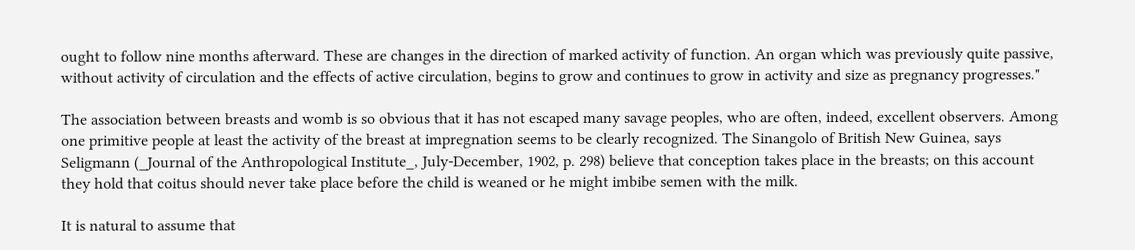ought to follow nine months afterward. These are changes in the direction of marked activity of function. An organ which was previously quite passive, without activity of circulation and the effects of active circulation, begins to grow and continues to grow in activity and size as pregnancy progresses."

The association between breasts and womb is so obvious that it has not escaped many savage peoples, who are often, indeed, excellent observers. Among one primitive people at least the activity of the breast at impregnation seems to be clearly recognized. The Sinangolo of British New Guinea, says Seligmann (_Journal of the Anthropological Institute_, July-December, 1902, p. 298) believe that conception takes place in the breasts; on this account they hold that coitus should never take place before the child is weaned or he might imbibe semen with the milk.

It is natural to assume that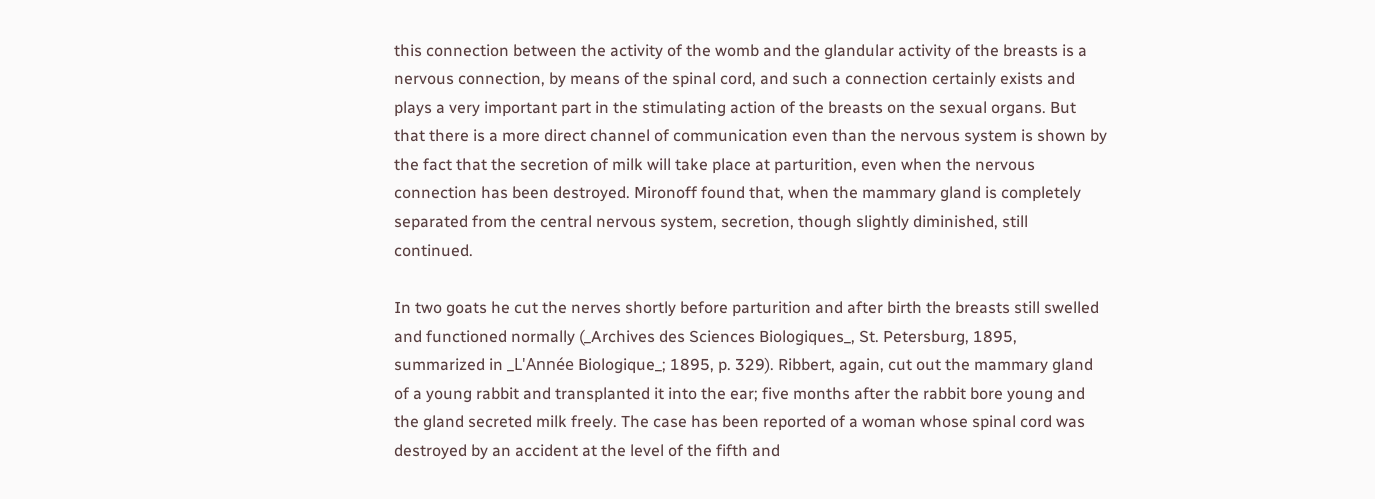this connection between the activity of the womb and the glandular activity of the breasts is a nervous connection, by means of the spinal cord, and such a connection certainly exists and plays a very important part in the stimulating action of the breasts on the sexual organs. But that there is a more direct channel of communication even than the nervous system is shown by the fact that the secretion of milk will take place at parturition, even when the nervous connection has been destroyed. Mironoff found that, when the mammary gland is completely separated from the central nervous system, secretion, though slightly diminished, still continued.

In two goats he cut the nerves shortly before parturition and after birth the breasts still swelled and functioned normally (_Archives des Sciences Biologiques_, St. Petersburg, 1895, summarized in _L'Année Biologique_; 1895, p. 329). Ribbert, again, cut out the mammary gland of a young rabbit and transplanted it into the ear; five months after the rabbit bore young and the gland secreted milk freely. The case has been reported of a woman whose spinal cord was destroyed by an accident at the level of the fifth and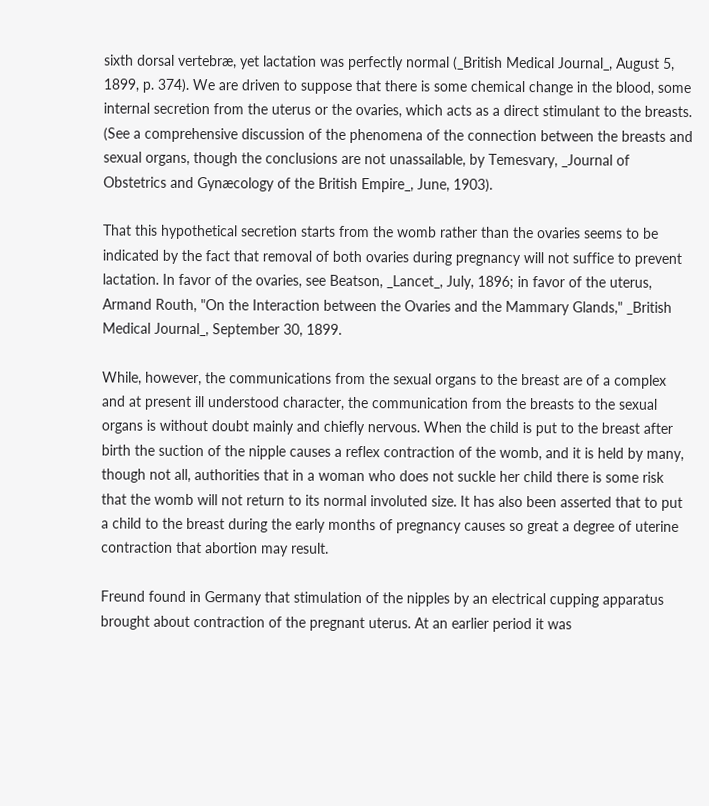sixth dorsal vertebræ, yet lactation was perfectly normal (_British Medical Journal_, August 5, 1899, p. 374). We are driven to suppose that there is some chemical change in the blood, some internal secretion from the uterus or the ovaries, which acts as a direct stimulant to the breasts. (See a comprehensive discussion of the phenomena of the connection between the breasts and sexual organs, though the conclusions are not unassailable, by Temesvary, _Journal of Obstetrics and Gynæcology of the British Empire_, June, 1903).

That this hypothetical secretion starts from the womb rather than the ovaries seems to be indicated by the fact that removal of both ovaries during pregnancy will not suffice to prevent lactation. In favor of the ovaries, see Beatson, _Lancet_, July, 1896; in favor of the uterus, Armand Routh, "On the Interaction between the Ovaries and the Mammary Glands," _British Medical Journal_, September 30, 1899.

While, however, the communications from the sexual organs to the breast are of a complex and at present ill understood character, the communication from the breasts to the sexual organs is without doubt mainly and chiefly nervous. When the child is put to the breast after birth the suction of the nipple causes a reflex contraction of the womb, and it is held by many, though not all, authorities that in a woman who does not suckle her child there is some risk that the womb will not return to its normal involuted size. It has also been asserted that to put a child to the breast during the early months of pregnancy causes so great a degree of uterine contraction that abortion may result.

Freund found in Germany that stimulation of the nipples by an electrical cupping apparatus brought about contraction of the pregnant uterus. At an earlier period it was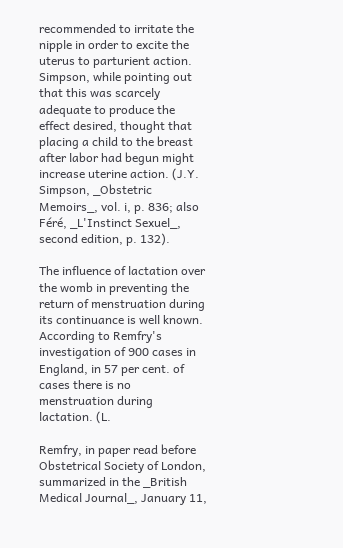recommended to irritate the nipple in order to excite the uterus to parturient action. Simpson, while pointing out that this was scarcely adequate to produce the effect desired, thought that placing a child to the breast after labor had begun might increase uterine action. (J.Y. Simpson, _Obstetric Memoirs_, vol. i, p. 836; also Féré, _L'Instinct Sexuel_, second edition, p. 132).

The influence of lactation over the womb in preventing the return of menstruation during its continuance is well known. According to Remfry's investigation of 900 cases in England, in 57 per cent. of cases there is no menstruation during lactation. (L.

Remfry, in paper read before Obstetrical Society of London, summarized in the _British Medical Journal_, January 11,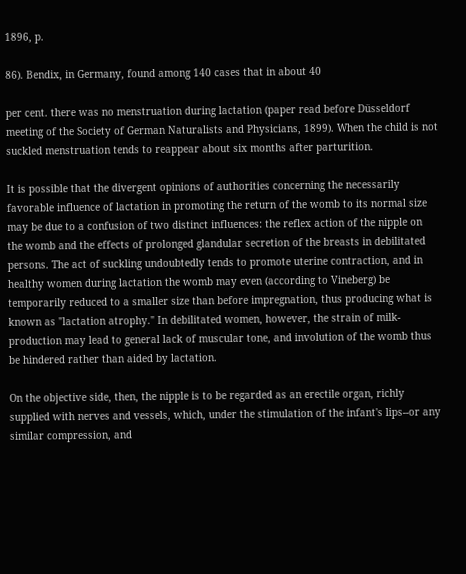1896, p.

86). Bendix, in Germany, found among 140 cases that in about 40

per cent. there was no menstruation during lactation (paper read before Düsseldorf meeting of the Society of German Naturalists and Physicians, 1899). When the child is not suckled menstruation tends to reappear about six months after parturition.

It is possible that the divergent opinions of authorities concerning the necessarily favorable influence of lactation in promoting the return of the womb to its normal size may be due to a confusion of two distinct influences: the reflex action of the nipple on the womb and the effects of prolonged glandular secretion of the breasts in debilitated persons. The act of suckling undoubtedly tends to promote uterine contraction, and in healthy women during lactation the womb may even (according to Vineberg) be temporarily reduced to a smaller size than before impregnation, thus producing what is known as "lactation atrophy." In debilitated women, however, the strain of milk-production may lead to general lack of muscular tone, and involution of the womb thus be hindered rather than aided by lactation.

On the objective side, then, the nipple is to be regarded as an erectile organ, richly supplied with nerves and vessels, which, under the stimulation of the infant's lips--or any similar compression, and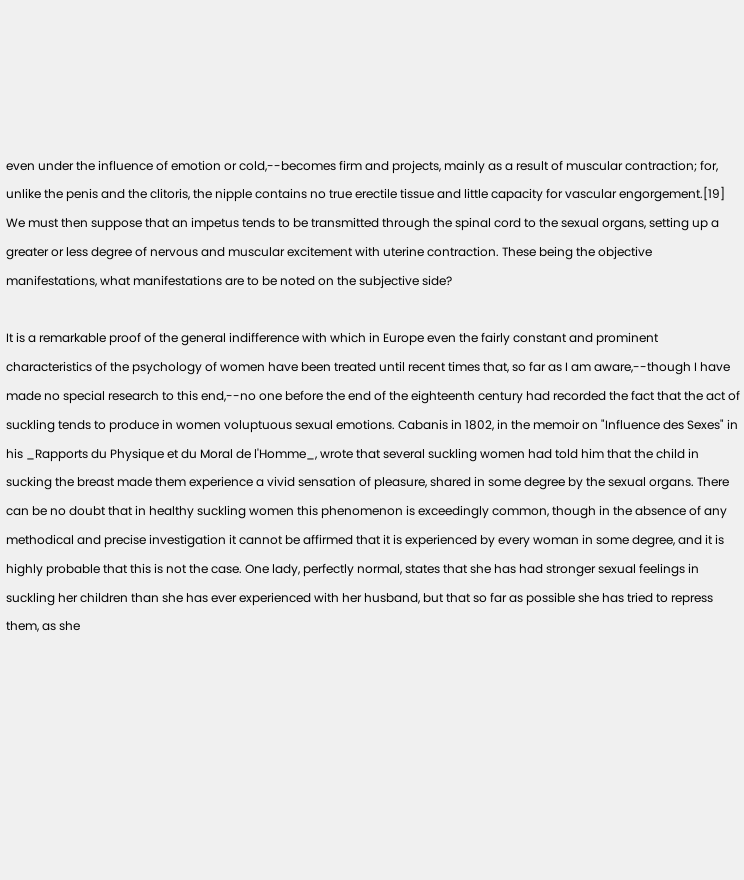even under the influence of emotion or cold,--becomes firm and projects, mainly as a result of muscular contraction; for, unlike the penis and the clitoris, the nipple contains no true erectile tissue and little capacity for vascular engorgement.[19] We must then suppose that an impetus tends to be transmitted through the spinal cord to the sexual organs, setting up a greater or less degree of nervous and muscular excitement with uterine contraction. These being the objective manifestations, what manifestations are to be noted on the subjective side?

It is a remarkable proof of the general indifference with which in Europe even the fairly constant and prominent characteristics of the psychology of women have been treated until recent times that, so far as I am aware,--though I have made no special research to this end,--no one before the end of the eighteenth century had recorded the fact that the act of suckling tends to produce in women voluptuous sexual emotions. Cabanis in 1802, in the memoir on "Influence des Sexes" in his _Rapports du Physique et du Moral de l'Homme_, wrote that several suckling women had told him that the child in sucking the breast made them experience a vivid sensation of pleasure, shared in some degree by the sexual organs. There can be no doubt that in healthy suckling women this phenomenon is exceedingly common, though in the absence of any methodical and precise investigation it cannot be affirmed that it is experienced by every woman in some degree, and it is highly probable that this is not the case. One lady, perfectly normal, states that she has had stronger sexual feelings in suckling her children than she has ever experienced with her husband, but that so far as possible she has tried to repress them, as she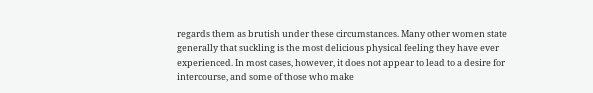regards them as brutish under these circumstances. Many other women state generally that suckling is the most delicious physical feeling they have ever experienced. In most cases, however, it does not appear to lead to a desire for intercourse, and some of those who make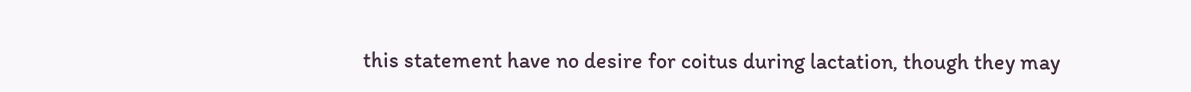this statement have no desire for coitus during lactation, though they may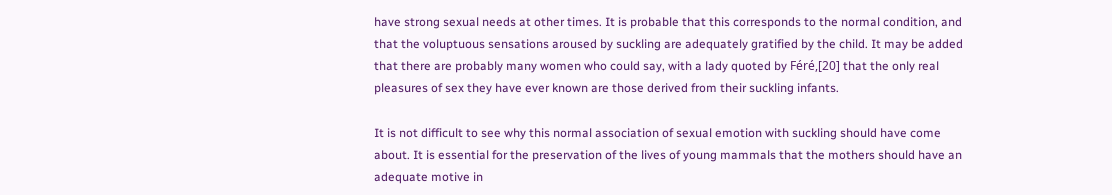have strong sexual needs at other times. It is probable that this corresponds to the normal condition, and that the voluptuous sensations aroused by suckling are adequately gratified by the child. It may be added that there are probably many women who could say, with a lady quoted by Féré,[20] that the only real pleasures of sex they have ever known are those derived from their suckling infants.

It is not difficult to see why this normal association of sexual emotion with suckling should have come about. It is essential for the preservation of the lives of young mammals that the mothers should have an adequate motive in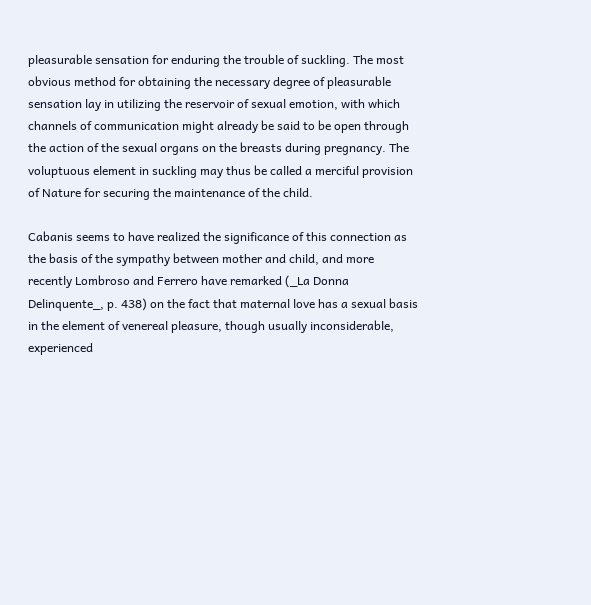pleasurable sensation for enduring the trouble of suckling. The most obvious method for obtaining the necessary degree of pleasurable sensation lay in utilizing the reservoir of sexual emotion, with which channels of communication might already be said to be open through the action of the sexual organs on the breasts during pregnancy. The voluptuous element in suckling may thus be called a merciful provision of Nature for securing the maintenance of the child.

Cabanis seems to have realized the significance of this connection as the basis of the sympathy between mother and child, and more recently Lombroso and Ferrero have remarked (_La Donna Delinquente_, p. 438) on the fact that maternal love has a sexual basis in the element of venereal pleasure, though usually inconsiderable, experienced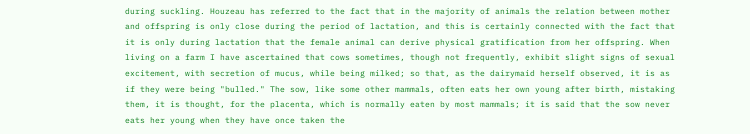during suckling. Houzeau has referred to the fact that in the majority of animals the relation between mother and offspring is only close during the period of lactation, and this is certainly connected with the fact that it is only during lactation that the female animal can derive physical gratification from her offspring. When living on a farm I have ascertained that cows sometimes, though not frequently, exhibit slight signs of sexual excitement, with secretion of mucus, while being milked; so that, as the dairymaid herself observed, it is as if they were being "bulled." The sow, like some other mammals, often eats her own young after birth, mistaking them, it is thought, for the placenta, which is normally eaten by most mammals; it is said that the sow never eats her young when they have once taken the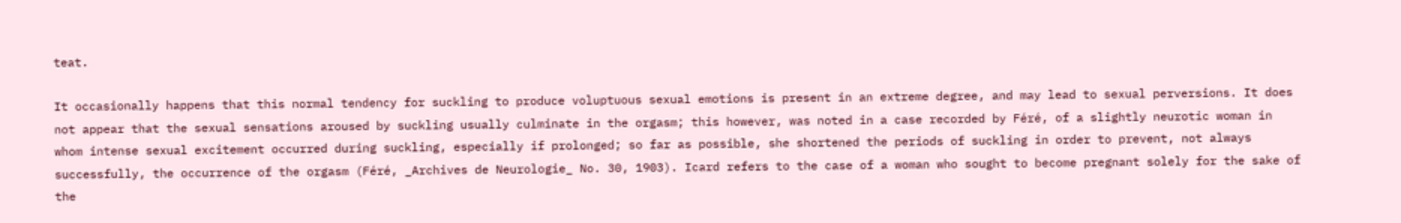teat.

It occasionally happens that this normal tendency for suckling to produce voluptuous sexual emotions is present in an extreme degree, and may lead to sexual perversions. It does not appear that the sexual sensations aroused by suckling usually culminate in the orgasm; this however, was noted in a case recorded by Féré, of a slightly neurotic woman in whom intense sexual excitement occurred during suckling, especially if prolonged; so far as possible, she shortened the periods of suckling in order to prevent, not always successfully, the occurrence of the orgasm (Féré, _Archives de Neurologie_ No. 30, 1903). Icard refers to the case of a woman who sought to become pregnant solely for the sake of the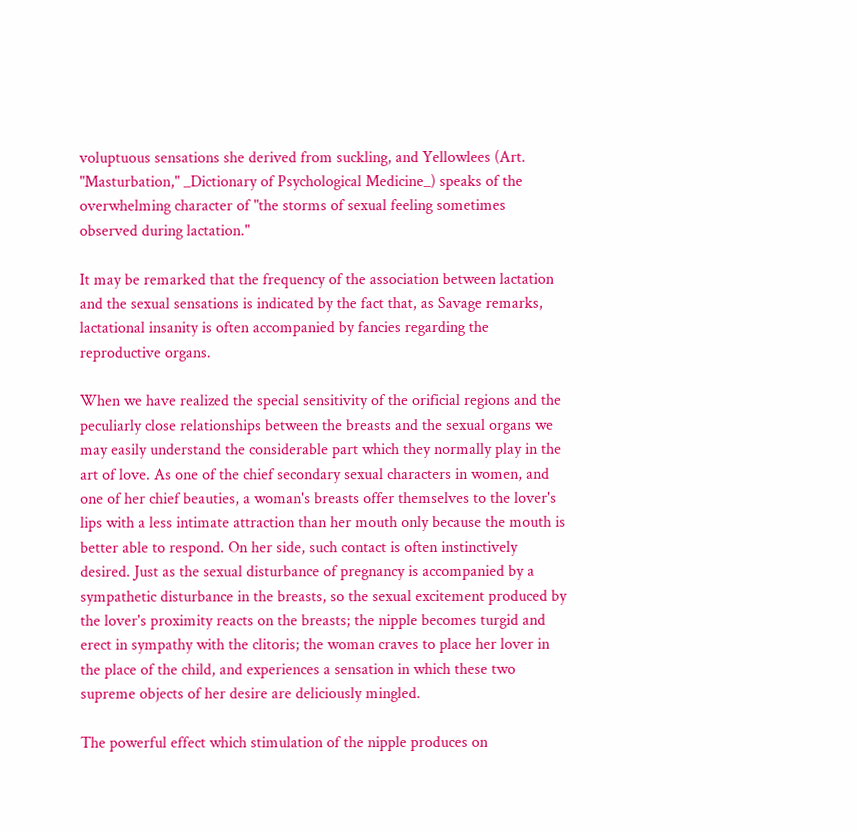voluptuous sensations she derived from suckling, and Yellowlees (Art. "Masturbation," _Dictionary of Psychological Medicine_) speaks of the overwhelming character of "the storms of sexual feeling sometimes observed during lactation."

It may be remarked that the frequency of the association between lactation and the sexual sensations is indicated by the fact that, as Savage remarks, lactational insanity is often accompanied by fancies regarding the reproductive organs.

When we have realized the special sensitivity of the orificial regions and the peculiarly close relationships between the breasts and the sexual organs we may easily understand the considerable part which they normally play in the art of love. As one of the chief secondary sexual characters in women, and one of her chief beauties, a woman's breasts offer themselves to the lover's lips with a less intimate attraction than her mouth only because the mouth is better able to respond. On her side, such contact is often instinctively desired. Just as the sexual disturbance of pregnancy is accompanied by a sympathetic disturbance in the breasts, so the sexual excitement produced by the lover's proximity reacts on the breasts; the nipple becomes turgid and erect in sympathy with the clitoris; the woman craves to place her lover in the place of the child, and experiences a sensation in which these two supreme objects of her desire are deliciously mingled.

The powerful effect which stimulation of the nipple produces on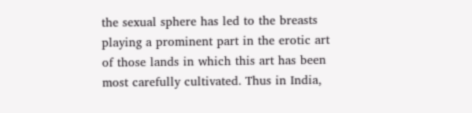the sexual sphere has led to the breasts playing a prominent part in the erotic art of those lands in which this art has been most carefully cultivated. Thus in India,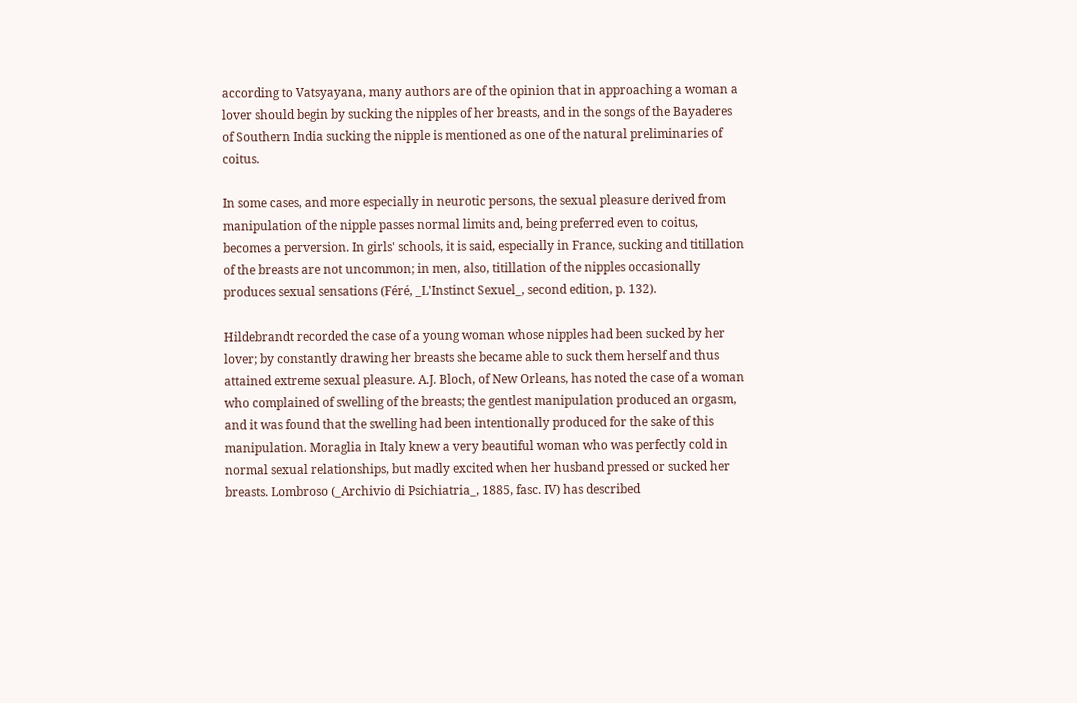according to Vatsyayana, many authors are of the opinion that in approaching a woman a lover should begin by sucking the nipples of her breasts, and in the songs of the Bayaderes of Southern India sucking the nipple is mentioned as one of the natural preliminaries of coitus.

In some cases, and more especially in neurotic persons, the sexual pleasure derived from manipulation of the nipple passes normal limits and, being preferred even to coitus, becomes a perversion. In girls' schools, it is said, especially in France, sucking and titillation of the breasts are not uncommon; in men, also, titillation of the nipples occasionally produces sexual sensations (Féré, _L'Instinct Sexuel_, second edition, p. 132).

Hildebrandt recorded the case of a young woman whose nipples had been sucked by her lover; by constantly drawing her breasts she became able to suck them herself and thus attained extreme sexual pleasure. A.J. Bloch, of New Orleans, has noted the case of a woman who complained of swelling of the breasts; the gentlest manipulation produced an orgasm, and it was found that the swelling had been intentionally produced for the sake of this manipulation. Moraglia in Italy knew a very beautiful woman who was perfectly cold in normal sexual relationships, but madly excited when her husband pressed or sucked her breasts. Lombroso (_Archivio di Psichiatria_, 1885, fasc. IV) has described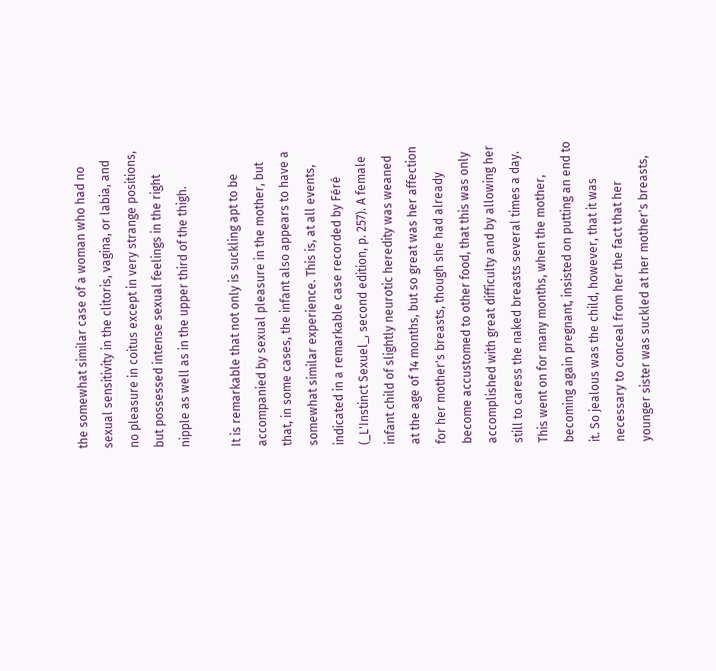the somewhat similar case of a woman who had no sexual sensitivity in the clitoris, vagina, or labia, and no pleasure in coitus except in very strange positions, but possessed intense sexual feelings in the right nipple as well as in the upper third of the thigh.

It is remarkable that not only is suckling apt to be accompanied by sexual pleasure in the mother, but that, in some cases, the infant also appears to have a somewhat similar experience. This is, at all events, indicated in a remarkable case recorded by Féré (_L'Instinct Sexuel_, second edition, p. 257). A female infant child of slightly neurotic heredity was weaned at the age of 14 months, but so great was her affection for her mother's breasts, though she had already become accustomed to other food, that this was only accomplished with great difficulty and by allowing her still to caress the naked breasts several times a day. This went on for many months, when the mother, becoming again pregnant, insisted on putting an end to it. So jealous was the child, however, that it was necessary to conceal from her the fact that her younger sister was suckled at her mother's breasts,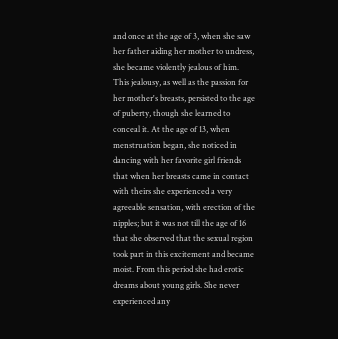and once at the age of 3, when she saw her father aiding her mother to undress, she became violently jealous of him. This jealousy, as well as the passion for her mother's breasts, persisted to the age of puberty, though she learned to conceal it. At the age of 13, when menstruation began, she noticed in dancing with her favorite girl friends that when her breasts came in contact with theirs she experienced a very agreeable sensation, with erection of the nipples; but it was not till the age of 16 that she observed that the sexual region took part in this excitement and became moist. From this period she had erotic dreams about young girls. She never experienced any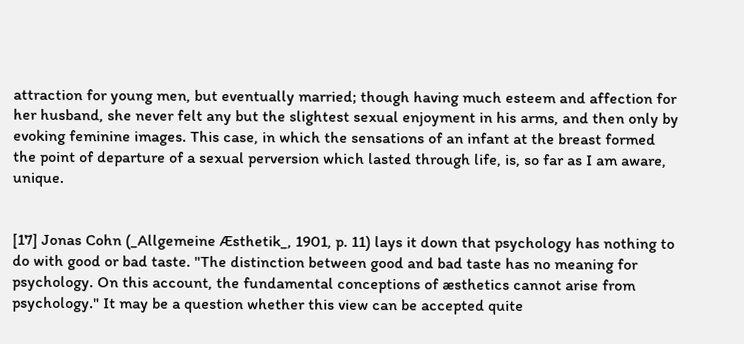attraction for young men, but eventually married; though having much esteem and affection for her husband, she never felt any but the slightest sexual enjoyment in his arms, and then only by evoking feminine images. This case, in which the sensations of an infant at the breast formed the point of departure of a sexual perversion which lasted through life, is, so far as I am aware, unique.


[17] Jonas Cohn (_Allgemeine Æsthetik_, 1901, p. 11) lays it down that psychology has nothing to do with good or bad taste. "The distinction between good and bad taste has no meaning for psychology. On this account, the fundamental conceptions of æsthetics cannot arise from psychology." It may be a question whether this view can be accepted quite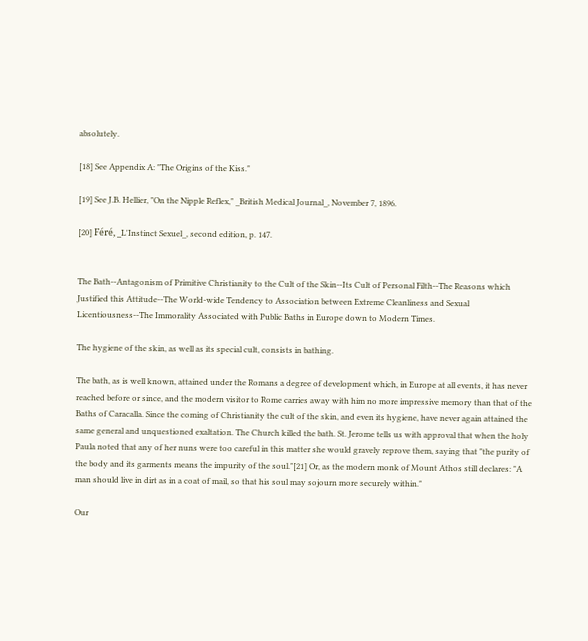absolutely.

[18] See Appendix A: "The Origins of the Kiss."

[19] See J.B. Hellier, "On the Nipple Reflex," _British Medical Journal_, November 7, 1896.

[20] Féré, _L'Instinct Sexuel_, second edition, p. 147.


The Bath--Antagonism of Primitive Christianity to the Cult of the Skin--Its Cult of Personal Filth--The Reasons which Justified this Attitude--The World-wide Tendency to Association between Extreme Cleanliness and Sexual Licentiousness--The Immorality Associated with Public Baths in Europe down to Modern Times.

The hygiene of the skin, as well as its special cult, consists in bathing.

The bath, as is well known, attained under the Romans a degree of development which, in Europe at all events, it has never reached before or since, and the modern visitor to Rome carries away with him no more impressive memory than that of the Baths of Caracalla. Since the coming of Christianity the cult of the skin, and even its hygiene, have never again attained the same general and unquestioned exaltation. The Church killed the bath. St. Jerome tells us with approval that when the holy Paula noted that any of her nuns were too careful in this matter she would gravely reprove them, saying that "the purity of the body and its garments means the impurity of the soul."[21] Or, as the modern monk of Mount Athos still declares: "A man should live in dirt as in a coat of mail, so that his soul may sojourn more securely within."

Our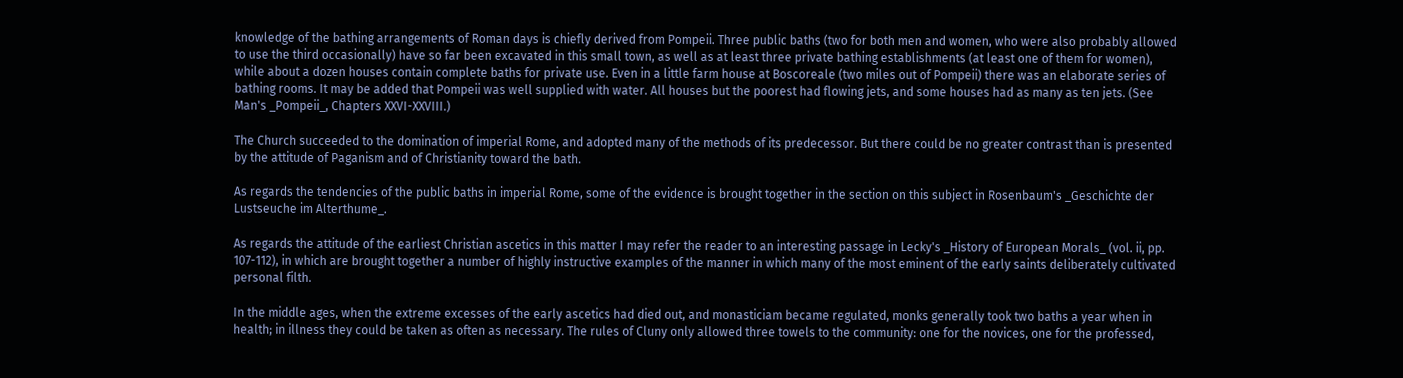knowledge of the bathing arrangements of Roman days is chiefly derived from Pompeii. Three public baths (two for both men and women, who were also probably allowed to use the third occasionally) have so far been excavated in this small town, as well as at least three private bathing establishments (at least one of them for women), while about a dozen houses contain complete baths for private use. Even in a little farm house at Boscoreale (two miles out of Pompeii) there was an elaborate series of bathing rooms. It may be added that Pompeii was well supplied with water. All houses but the poorest had flowing jets, and some houses had as many as ten jets. (See Man's _Pompeii_, Chapters XXVI-XXVIII.)

The Church succeeded to the domination of imperial Rome, and adopted many of the methods of its predecessor. But there could be no greater contrast than is presented by the attitude of Paganism and of Christianity toward the bath.

As regards the tendencies of the public baths in imperial Rome, some of the evidence is brought together in the section on this subject in Rosenbaum's _Geschichte der Lustseuche im Alterthume_.

As regards the attitude of the earliest Christian ascetics in this matter I may refer the reader to an interesting passage in Lecky's _History of European Morals_ (vol. ii, pp. 107-112), in which are brought together a number of highly instructive examples of the manner in which many of the most eminent of the early saints deliberately cultivated personal filth.

In the middle ages, when the extreme excesses of the early ascetics had died out, and monasticiam became regulated, monks generally took two baths a year when in health; in illness they could be taken as often as necessary. The rules of Cluny only allowed three towels to the community: one for the novices, one for the professed,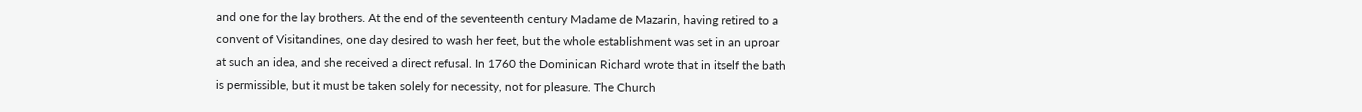and one for the lay brothers. At the end of the seventeenth century Madame de Mazarin, having retired to a convent of Visitandines, one day desired to wash her feet, but the whole establishment was set in an uproar at such an idea, and she received a direct refusal. In 1760 the Dominican Richard wrote that in itself the bath is permissible, but it must be taken solely for necessity, not for pleasure. The Church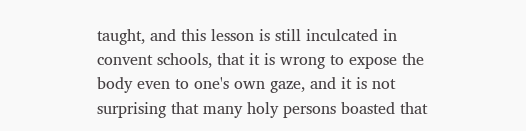taught, and this lesson is still inculcated in convent schools, that it is wrong to expose the body even to one's own gaze, and it is not surprising that many holy persons boasted that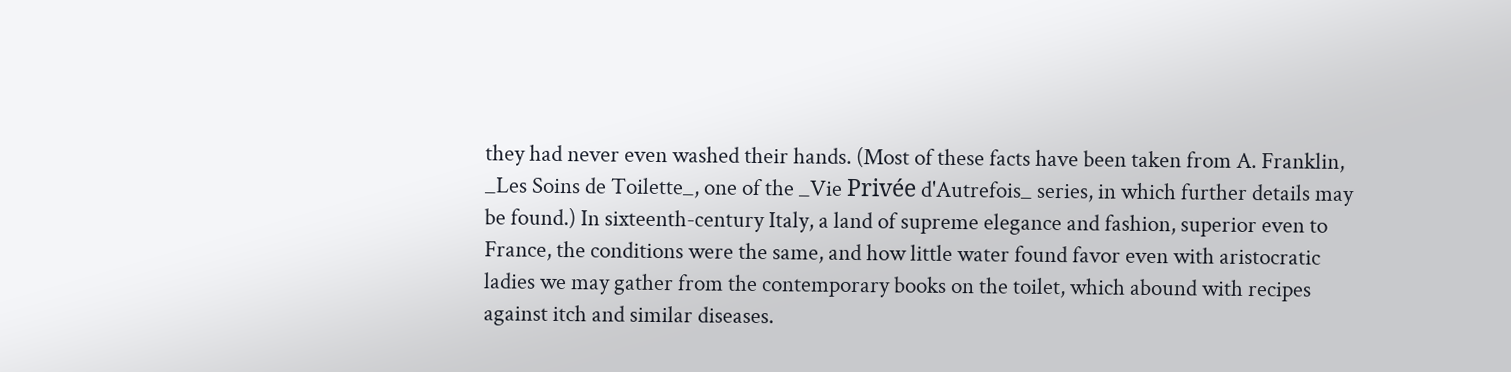they had never even washed their hands. (Most of these facts have been taken from A. Franklin, _Les Soins de Toilette_, one of the _Vie Privée d'Autrefois_ series, in which further details may be found.) In sixteenth-century Italy, a land of supreme elegance and fashion, superior even to France, the conditions were the same, and how little water found favor even with aristocratic ladies we may gather from the contemporary books on the toilet, which abound with recipes against itch and similar diseases.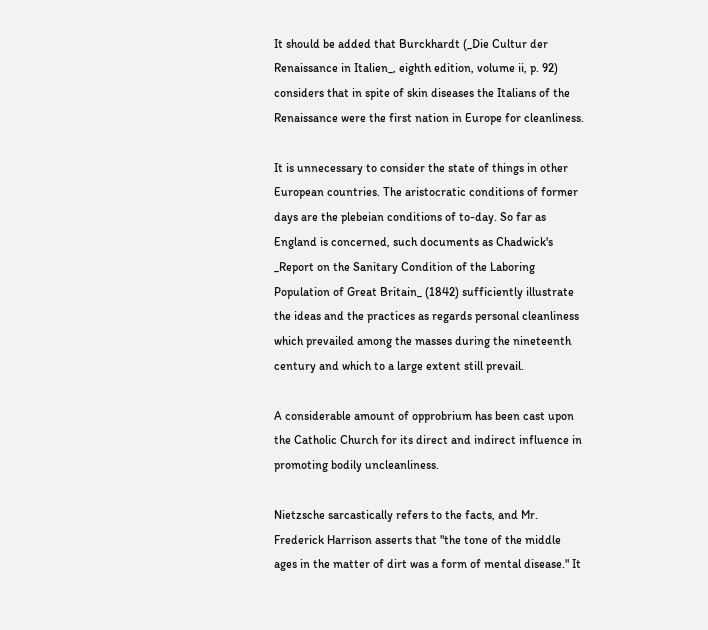It should be added that Burckhardt (_Die Cultur der Renaissance in Italien_, eighth edition, volume ii, p. 92) considers that in spite of skin diseases the Italians of the Renaissance were the first nation in Europe for cleanliness.

It is unnecessary to consider the state of things in other European countries. The aristocratic conditions of former days are the plebeian conditions of to-day. So far as England is concerned, such documents as Chadwick's _Report on the Sanitary Condition of the Laboring Population of Great Britain_ (1842) sufficiently illustrate the ideas and the practices as regards personal cleanliness which prevailed among the masses during the nineteenth century and which to a large extent still prevail.

A considerable amount of opprobrium has been cast upon the Catholic Church for its direct and indirect influence in promoting bodily uncleanliness.

Nietzsche sarcastically refers to the facts, and Mr. Frederick Harrison asserts that "the tone of the middle ages in the matter of dirt was a form of mental disease." It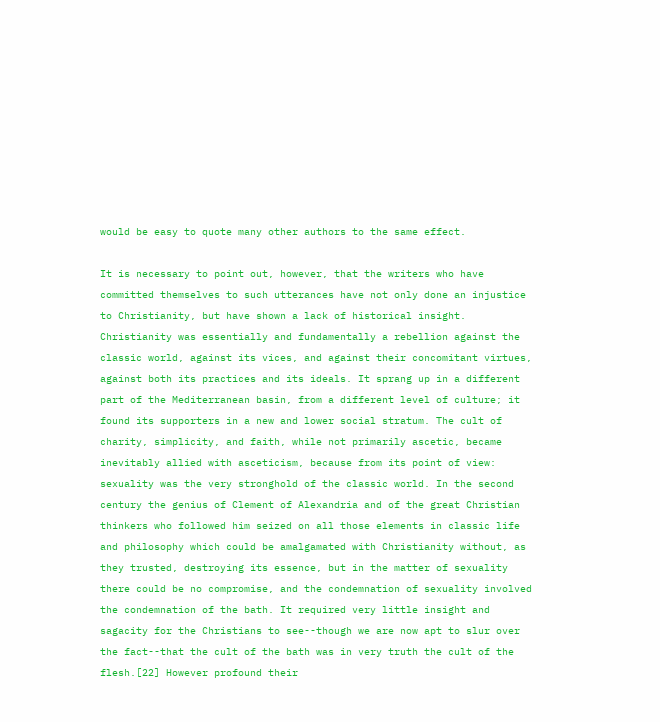would be easy to quote many other authors to the same effect.

It is necessary to point out, however, that the writers who have committed themselves to such utterances have not only done an injustice to Christianity, but have shown a lack of historical insight. Christianity was essentially and fundamentally a rebellion against the classic world, against its vices, and against their concomitant virtues, against both its practices and its ideals. It sprang up in a different part of the Mediterranean basin, from a different level of culture; it found its supporters in a new and lower social stratum. The cult of charity, simplicity, and faith, while not primarily ascetic, became inevitably allied with asceticism, because from its point of view: sexuality was the very stronghold of the classic world. In the second century the genius of Clement of Alexandria and of the great Christian thinkers who followed him seized on all those elements in classic life and philosophy which could be amalgamated with Christianity without, as they trusted, destroying its essence, but in the matter of sexuality there could be no compromise, and the condemnation of sexuality involved the condemnation of the bath. It required very little insight and sagacity for the Christians to see--though we are now apt to slur over the fact--that the cult of the bath was in very truth the cult of the flesh.[22] However profound their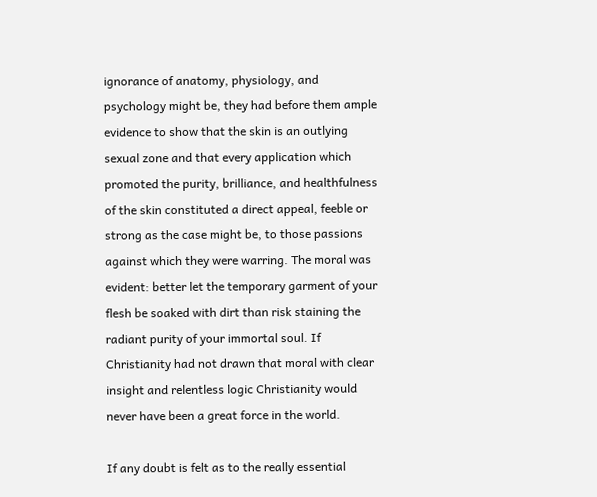ignorance of anatomy, physiology, and psychology might be, they had before them ample evidence to show that the skin is an outlying sexual zone and that every application which promoted the purity, brilliance, and healthfulness of the skin constituted a direct appeal, feeble or strong as the case might be, to those passions against which they were warring. The moral was evident: better let the temporary garment of your flesh be soaked with dirt than risk staining the radiant purity of your immortal soul. If Christianity had not drawn that moral with clear insight and relentless logic Christianity would never have been a great force in the world.

If any doubt is felt as to the really essential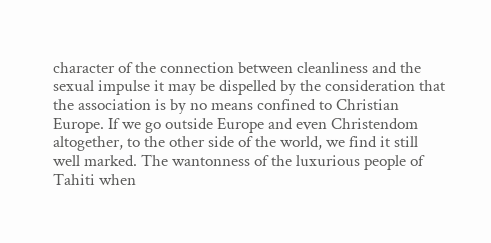character of the connection between cleanliness and the sexual impulse it may be dispelled by the consideration that the association is by no means confined to Christian Europe. If we go outside Europe and even Christendom altogether, to the other side of the world, we find it still well marked. The wantonness of the luxurious people of Tahiti when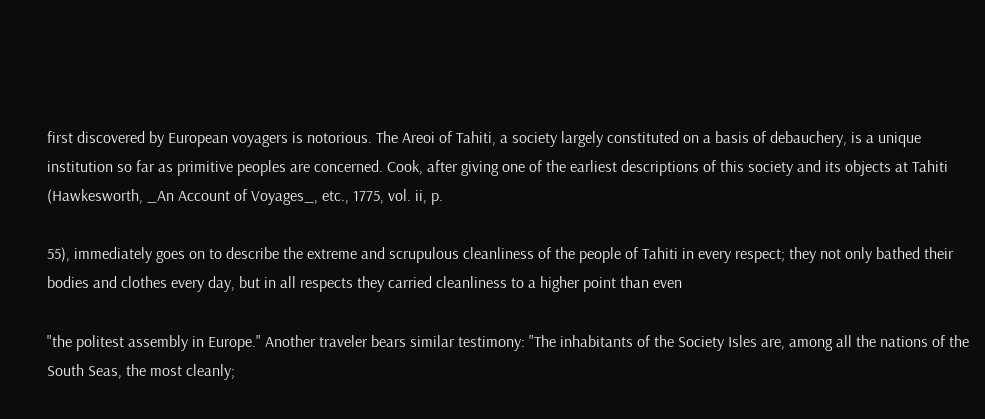first discovered by European voyagers is notorious. The Areoi of Tahiti, a society largely constituted on a basis of debauchery, is a unique institution so far as primitive peoples are concerned. Cook, after giving one of the earliest descriptions of this society and its objects at Tahiti (Hawkesworth, _An Account of Voyages_, etc., 1775, vol. ii, p.

55), immediately goes on to describe the extreme and scrupulous cleanliness of the people of Tahiti in every respect; they not only bathed their bodies and clothes every day, but in all respects they carried cleanliness to a higher point than even

"the politest assembly in Europe." Another traveler bears similar testimony: "The inhabitants of the Society Isles are, among all the nations of the South Seas, the most cleanly;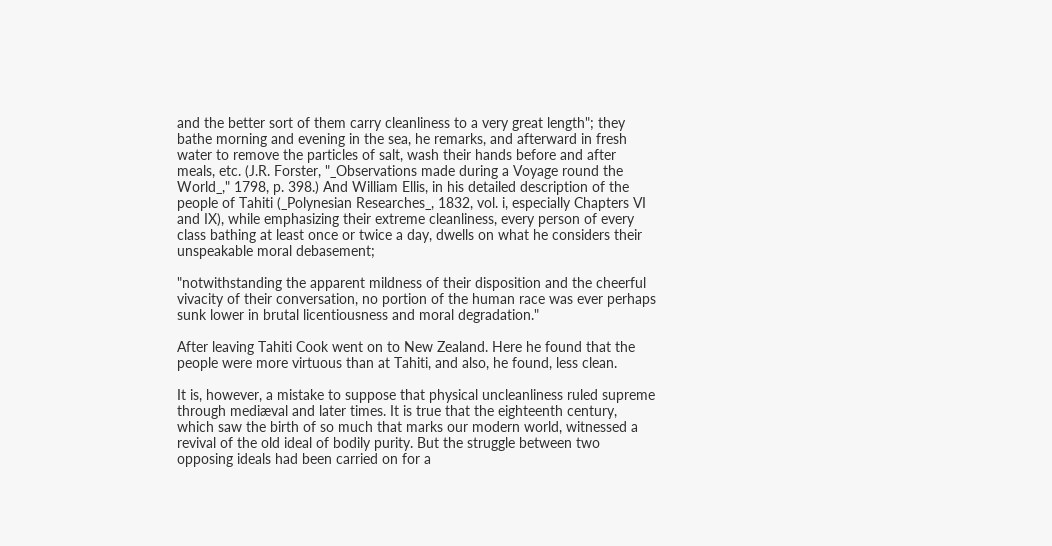and the better sort of them carry cleanliness to a very great length"; they bathe morning and evening in the sea, he remarks, and afterward in fresh water to remove the particles of salt, wash their hands before and after meals, etc. (J.R. Forster, "_Observations made during a Voyage round the World_," 1798, p. 398.) And William Ellis, in his detailed description of the people of Tahiti (_Polynesian Researches_, 1832, vol. i, especially Chapters VI and IX), while emphasizing their extreme cleanliness, every person of every class bathing at least once or twice a day, dwells on what he considers their unspeakable moral debasement;

"notwithstanding the apparent mildness of their disposition and the cheerful vivacity of their conversation, no portion of the human race was ever perhaps sunk lower in brutal licentiousness and moral degradation."

After leaving Tahiti Cook went on to New Zealand. Here he found that the people were more virtuous than at Tahiti, and also, he found, less clean.

It is, however, a mistake to suppose that physical uncleanliness ruled supreme through mediæval and later times. It is true that the eighteenth century, which saw the birth of so much that marks our modern world, witnessed a revival of the old ideal of bodily purity. But the struggle between two opposing ideals had been carried on for a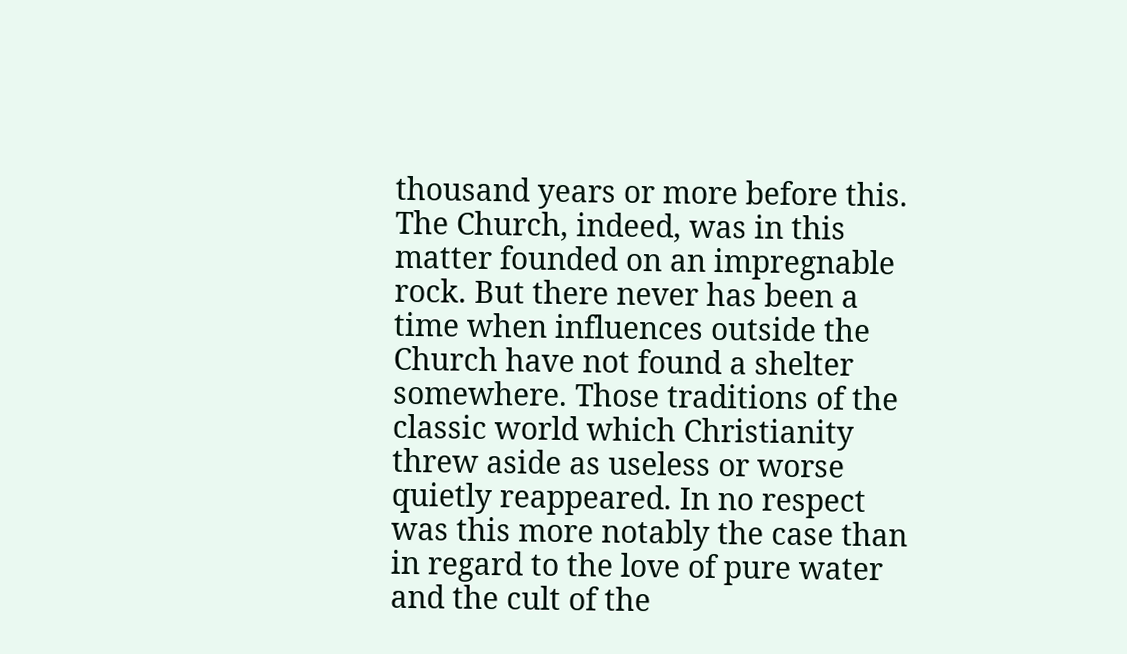thousand years or more before this. The Church, indeed, was in this matter founded on an impregnable rock. But there never has been a time when influences outside the Church have not found a shelter somewhere. Those traditions of the classic world which Christianity threw aside as useless or worse quietly reappeared. In no respect was this more notably the case than in regard to the love of pure water and the cult of the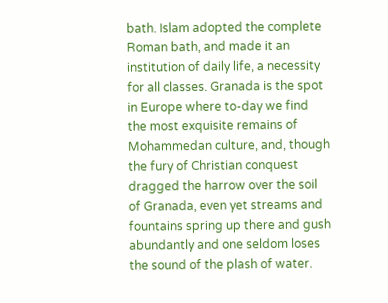bath. Islam adopted the complete Roman bath, and made it an institution of daily life, a necessity for all classes. Granada is the spot in Europe where to-day we find the most exquisite remains of Mohammedan culture, and, though the fury of Christian conquest dragged the harrow over the soil of Granada, even yet streams and fountains spring up there and gush abundantly and one seldom loses the sound of the plash of water.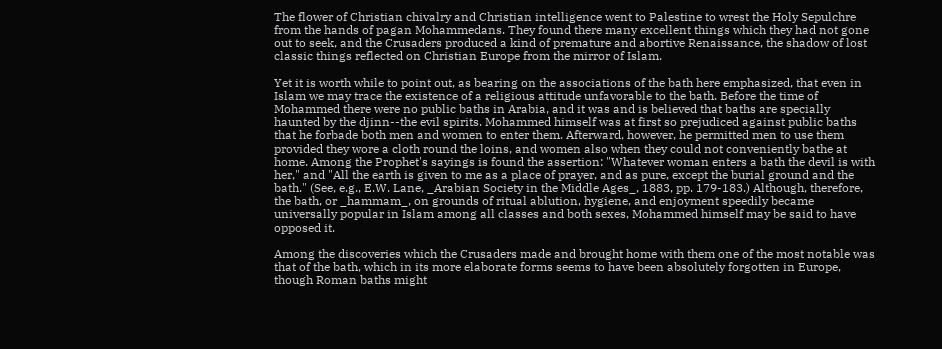The flower of Christian chivalry and Christian intelligence went to Palestine to wrest the Holy Sepulchre from the hands of pagan Mohammedans. They found there many excellent things which they had not gone out to seek, and the Crusaders produced a kind of premature and abortive Renaissance, the shadow of lost classic things reflected on Christian Europe from the mirror of Islam.

Yet it is worth while to point out, as bearing on the associations of the bath here emphasized, that even in Islam we may trace the existence of a religious attitude unfavorable to the bath. Before the time of Mohammed there were no public baths in Arabia, and it was and is believed that baths are specially haunted by the djinn--the evil spirits. Mohammed himself was at first so prejudiced against public baths that he forbade both men and women to enter them. Afterward, however, he permitted men to use them provided they wore a cloth round the loins, and women also when they could not conveniently bathe at home. Among the Prophet's sayings is found the assertion: "Whatever woman enters a bath the devil is with her," and "All the earth is given to me as a place of prayer, and as pure, except the burial ground and the bath." (See, e.g., E.W. Lane, _Arabian Society in the Middle Ages_, 1883, pp. 179-183.) Although, therefore, the bath, or _hammam_, on grounds of ritual ablution, hygiene, and enjoyment speedily became universally popular in Islam among all classes and both sexes, Mohammed himself may be said to have opposed it.

Among the discoveries which the Crusaders made and brought home with them one of the most notable was that of the bath, which in its more elaborate forms seems to have been absolutely forgotten in Europe, though Roman baths might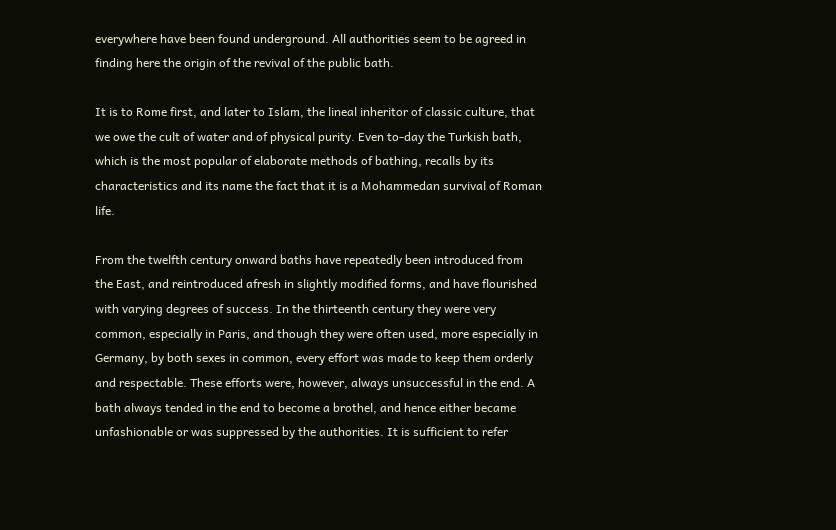everywhere have been found underground. All authorities seem to be agreed in finding here the origin of the revival of the public bath.

It is to Rome first, and later to Islam, the lineal inheritor of classic culture, that we owe the cult of water and of physical purity. Even to-day the Turkish bath, which is the most popular of elaborate methods of bathing, recalls by its characteristics and its name the fact that it is a Mohammedan survival of Roman life.

From the twelfth century onward baths have repeatedly been introduced from the East, and reintroduced afresh in slightly modified forms, and have flourished with varying degrees of success. In the thirteenth century they were very common, especially in Paris, and though they were often used, more especially in Germany, by both sexes in common, every effort was made to keep them orderly and respectable. These efforts were, however, always unsuccessful in the end. A bath always tended in the end to become a brothel, and hence either became unfashionable or was suppressed by the authorities. It is sufficient to refer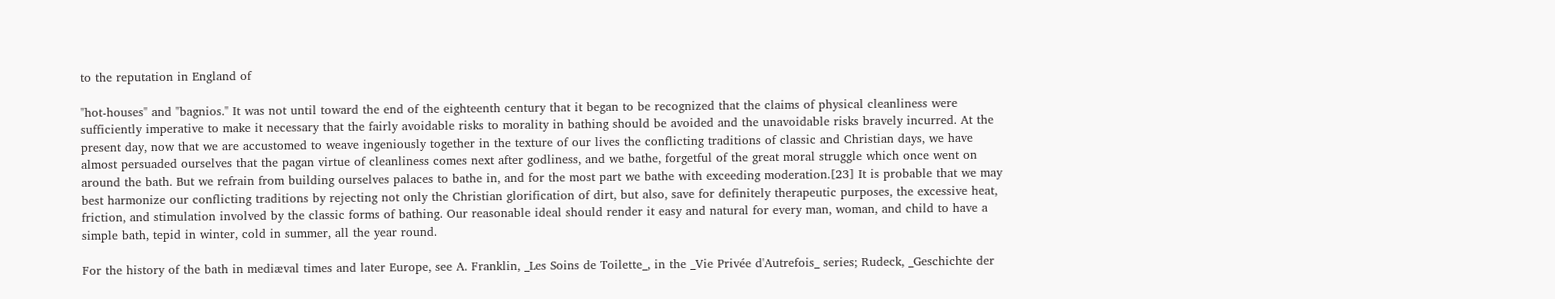to the reputation in England of

"hot-houses" and "bagnios." It was not until toward the end of the eighteenth century that it began to be recognized that the claims of physical cleanliness were sufficiently imperative to make it necessary that the fairly avoidable risks to morality in bathing should be avoided and the unavoidable risks bravely incurred. At the present day, now that we are accustomed to weave ingeniously together in the texture of our lives the conflicting traditions of classic and Christian days, we have almost persuaded ourselves that the pagan virtue of cleanliness comes next after godliness, and we bathe, forgetful of the great moral struggle which once went on around the bath. But we refrain from building ourselves palaces to bathe in, and for the most part we bathe with exceeding moderation.[23] It is probable that we may best harmonize our conflicting traditions by rejecting not only the Christian glorification of dirt, but also, save for definitely therapeutic purposes, the excessive heat, friction, and stimulation involved by the classic forms of bathing. Our reasonable ideal should render it easy and natural for every man, woman, and child to have a simple bath, tepid in winter, cold in summer, all the year round.

For the history of the bath in mediæval times and later Europe, see A. Franklin, _Les Soins de Toilette_, in the _Vie Privée d'Autrefois_ series; Rudeck, _Geschichte der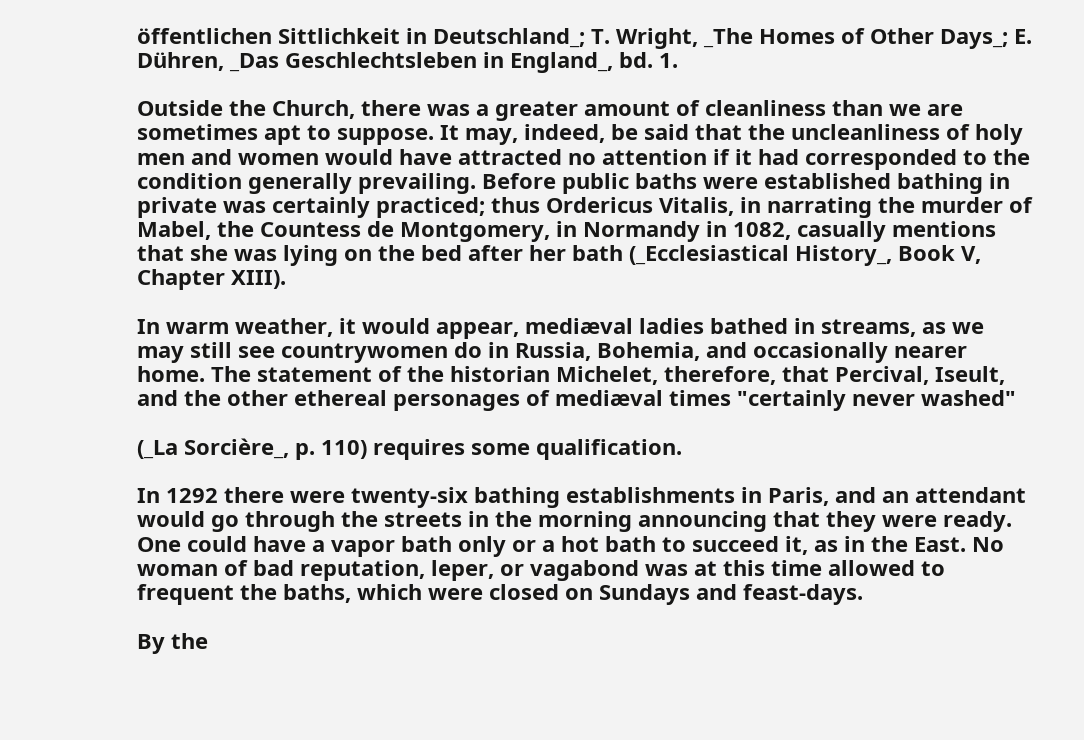öffentlichen Sittlichkeit in Deutschland_; T. Wright, _The Homes of Other Days_; E. Dühren, _Das Geschlechtsleben in England_, bd. 1.

Outside the Church, there was a greater amount of cleanliness than we are sometimes apt to suppose. It may, indeed, be said that the uncleanliness of holy men and women would have attracted no attention if it had corresponded to the condition generally prevailing. Before public baths were established bathing in private was certainly practiced; thus Ordericus Vitalis, in narrating the murder of Mabel, the Countess de Montgomery, in Normandy in 1082, casually mentions that she was lying on the bed after her bath (_Ecclesiastical History_, Book V, Chapter XIII).

In warm weather, it would appear, mediæval ladies bathed in streams, as we may still see countrywomen do in Russia, Bohemia, and occasionally nearer home. The statement of the historian Michelet, therefore, that Percival, Iseult, and the other ethereal personages of mediæval times "certainly never washed"

(_La Sorcière_, p. 110) requires some qualification.

In 1292 there were twenty-six bathing establishments in Paris, and an attendant would go through the streets in the morning announcing that they were ready. One could have a vapor bath only or a hot bath to succeed it, as in the East. No woman of bad reputation, leper, or vagabond was at this time allowed to frequent the baths, which were closed on Sundays and feast-days.

By the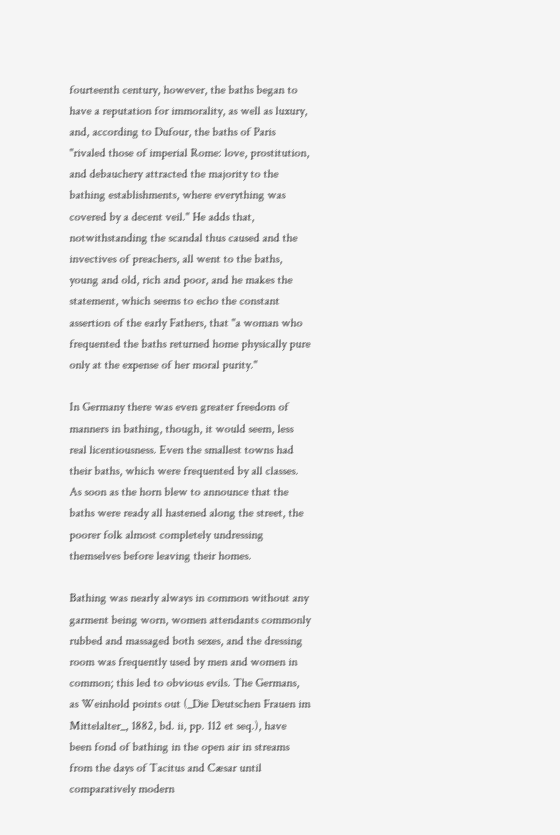fourteenth century, however, the baths began to have a reputation for immorality, as well as luxury, and, according to Dufour, the baths of Paris "rivaled those of imperial Rome: love, prostitution, and debauchery attracted the majority to the bathing establishments, where everything was covered by a decent veil." He adds that, notwithstanding the scandal thus caused and the invectives of preachers, all went to the baths, young and old, rich and poor, and he makes the statement, which seems to echo the constant assertion of the early Fathers, that "a woman who frequented the baths returned home physically pure only at the expense of her moral purity."

In Germany there was even greater freedom of manners in bathing, though, it would seem, less real licentiousness. Even the smallest towns had their baths, which were frequented by all classes. As soon as the horn blew to announce that the baths were ready all hastened along the street, the poorer folk almost completely undressing themselves before leaving their homes.

Bathing was nearly always in common without any garment being worn, women attendants commonly rubbed and massaged both sexes, and the dressing room was frequently used by men and women in common; this led to obvious evils. The Germans, as Weinhold points out (_Die Deutschen Frauen im Mittelalter_, 1882, bd. ii, pp. 112 et seq.), have been fond of bathing in the open air in streams from the days of Tacitus and Cæsar until comparatively modern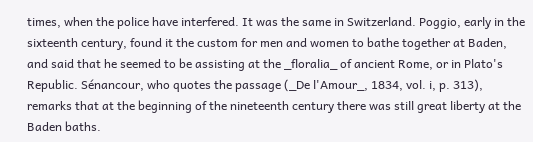times, when the police have interfered. It was the same in Switzerland. Poggio, early in the sixteenth century, found it the custom for men and women to bathe together at Baden, and said that he seemed to be assisting at the _floralia_ of ancient Rome, or in Plato's Republic. Sénancour, who quotes the passage (_De l'Amour_, 1834, vol. i, p. 313), remarks that at the beginning of the nineteenth century there was still great liberty at the Baden baths.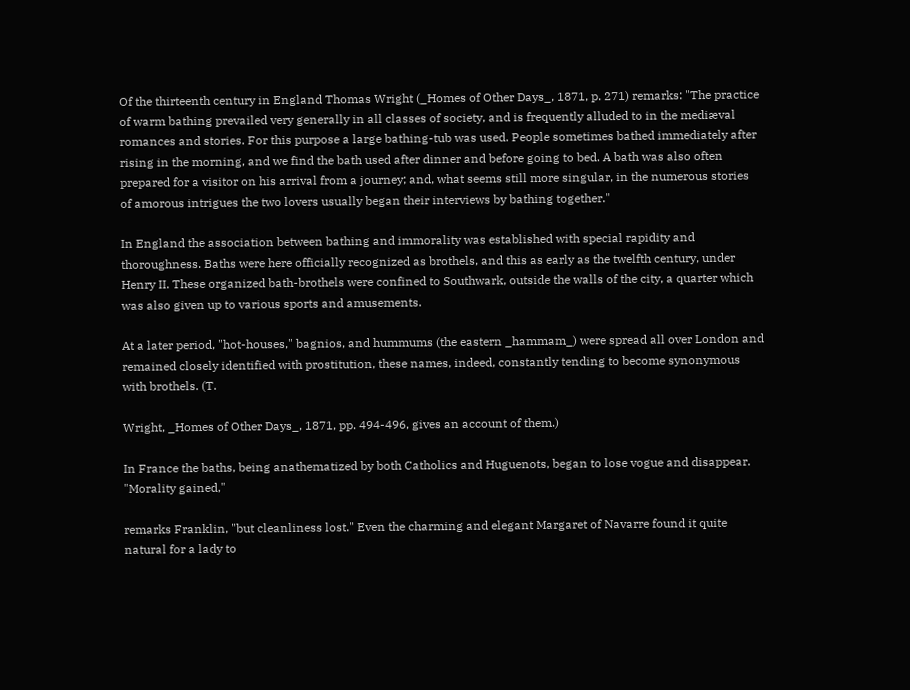Of the thirteenth century in England Thomas Wright (_Homes of Other Days_, 1871, p. 271) remarks: "The practice of warm bathing prevailed very generally in all classes of society, and is frequently alluded to in the mediæval romances and stories. For this purpose a large bathing-tub was used. People sometimes bathed immediately after rising in the morning, and we find the bath used after dinner and before going to bed. A bath was also often prepared for a visitor on his arrival from a journey; and, what seems still more singular, in the numerous stories of amorous intrigues the two lovers usually began their interviews by bathing together."

In England the association between bathing and immorality was established with special rapidity and thoroughness. Baths were here officially recognized as brothels, and this as early as the twelfth century, under Henry II. These organized bath-brothels were confined to Southwark, outside the walls of the city, a quarter which was also given up to various sports and amusements.

At a later period, "hot-houses," bagnios, and hummums (the eastern _hammam_) were spread all over London and remained closely identified with prostitution, these names, indeed, constantly tending to become synonymous with brothels. (T.

Wright, _Homes of Other Days_, 1871, pp. 494-496, gives an account of them.)

In France the baths, being anathematized by both Catholics and Huguenots, began to lose vogue and disappear. "Morality gained,"

remarks Franklin, "but cleanliness lost." Even the charming and elegant Margaret of Navarre found it quite natural for a lady to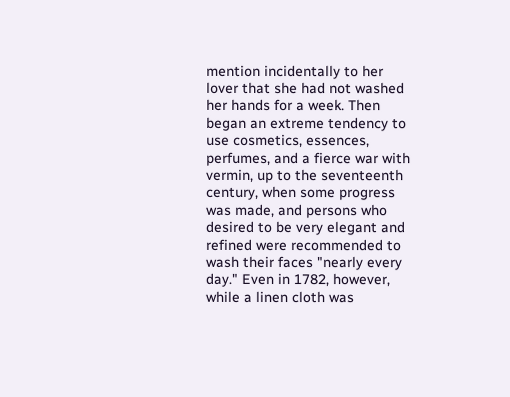mention incidentally to her lover that she had not washed her hands for a week. Then began an extreme tendency to use cosmetics, essences, perfumes, and a fierce war with vermin, up to the seventeenth century, when some progress was made, and persons who desired to be very elegant and refined were recommended to wash their faces "nearly every day." Even in 1782, however, while a linen cloth was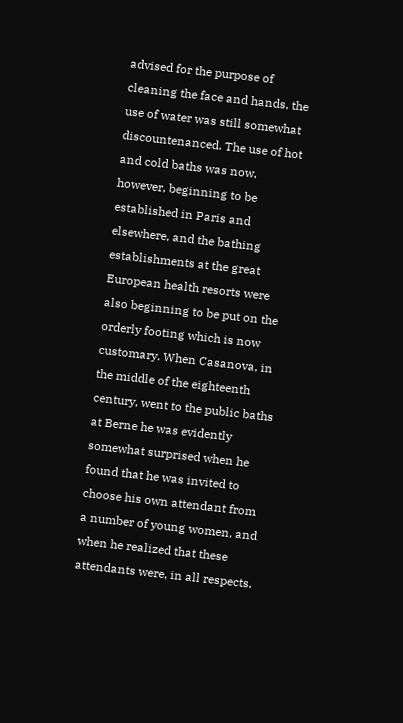advised for the purpose of cleaning the face and hands, the use of water was still somewhat discountenanced. The use of hot and cold baths was now, however, beginning to be established in Paris and elsewhere, and the bathing establishments at the great European health resorts were also beginning to be put on the orderly footing which is now customary. When Casanova, in the middle of the eighteenth century, went to the public baths at Berne he was evidently somewhat surprised when he found that he was invited to choose his own attendant from a number of young women, and when he realized that these attendants were, in all respects,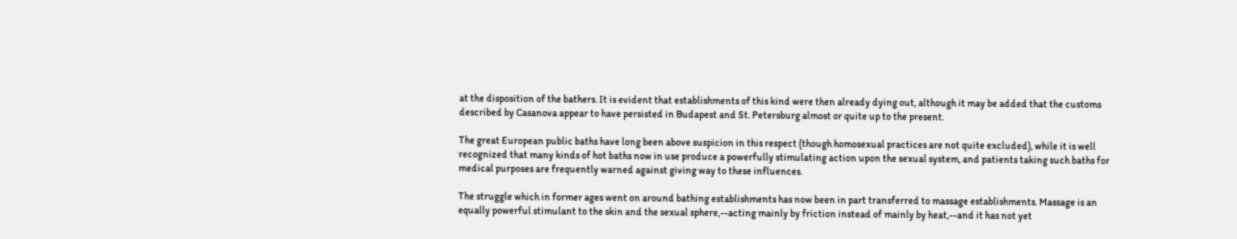at the disposition of the bathers. It is evident that establishments of this kind were then already dying out, although it may be added that the customs described by Casanova appear to have persisted in Budapest and St. Petersburg almost or quite up to the present.

The great European public baths have long been above suspicion in this respect (though homosexual practices are not quite excluded), while it is well recognized that many kinds of hot baths now in use produce a powerfully stimulating action upon the sexual system, and patients taking such baths for medical purposes are frequently warned against giving way to these influences.

The struggle which in former ages went on around bathing establishments has now been in part transferred to massage establishments. Massage is an equally powerful stimulant to the skin and the sexual sphere,--acting mainly by friction instead of mainly by heat,--and it has not yet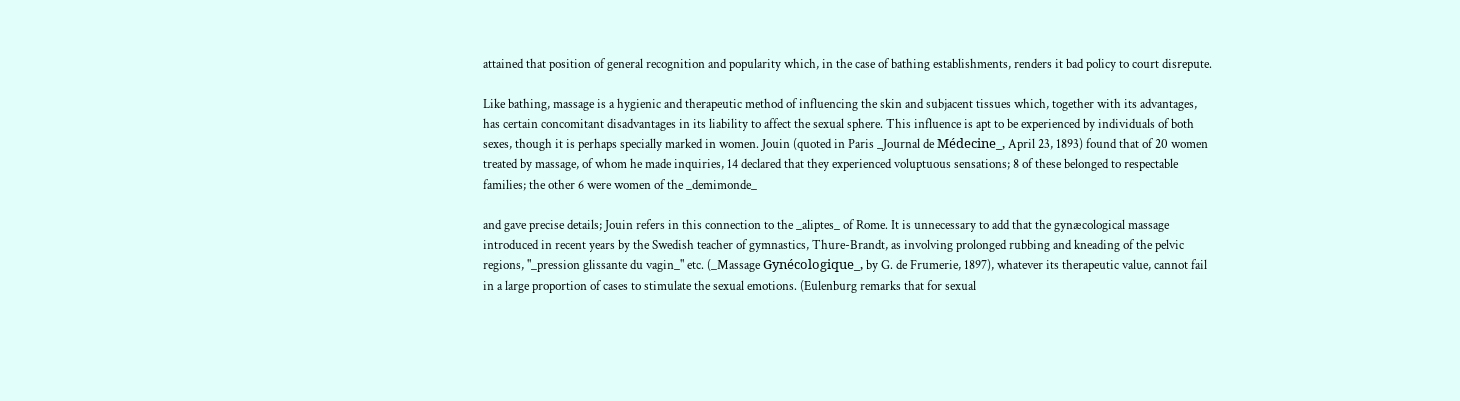attained that position of general recognition and popularity which, in the case of bathing establishments, renders it bad policy to court disrepute.

Like bathing, massage is a hygienic and therapeutic method of influencing the skin and subjacent tissues which, together with its advantages, has certain concomitant disadvantages in its liability to affect the sexual sphere. This influence is apt to be experienced by individuals of both sexes, though it is perhaps specially marked in women. Jouin (quoted in Paris _Journal de Médecine_, April 23, 1893) found that of 20 women treated by massage, of whom he made inquiries, 14 declared that they experienced voluptuous sensations; 8 of these belonged to respectable families; the other 6 were women of the _demimonde_

and gave precise details; Jouin refers in this connection to the _aliptes_ of Rome. It is unnecessary to add that the gynæcological massage introduced in recent years by the Swedish teacher of gymnastics, Thure-Brandt, as involving prolonged rubbing and kneading of the pelvic regions, "_pression glissante du vagin_" etc. (_Massage Gynécologique_, by G. de Frumerie, 1897), whatever its therapeutic value, cannot fail in a large proportion of cases to stimulate the sexual emotions. (Eulenburg remarks that for sexual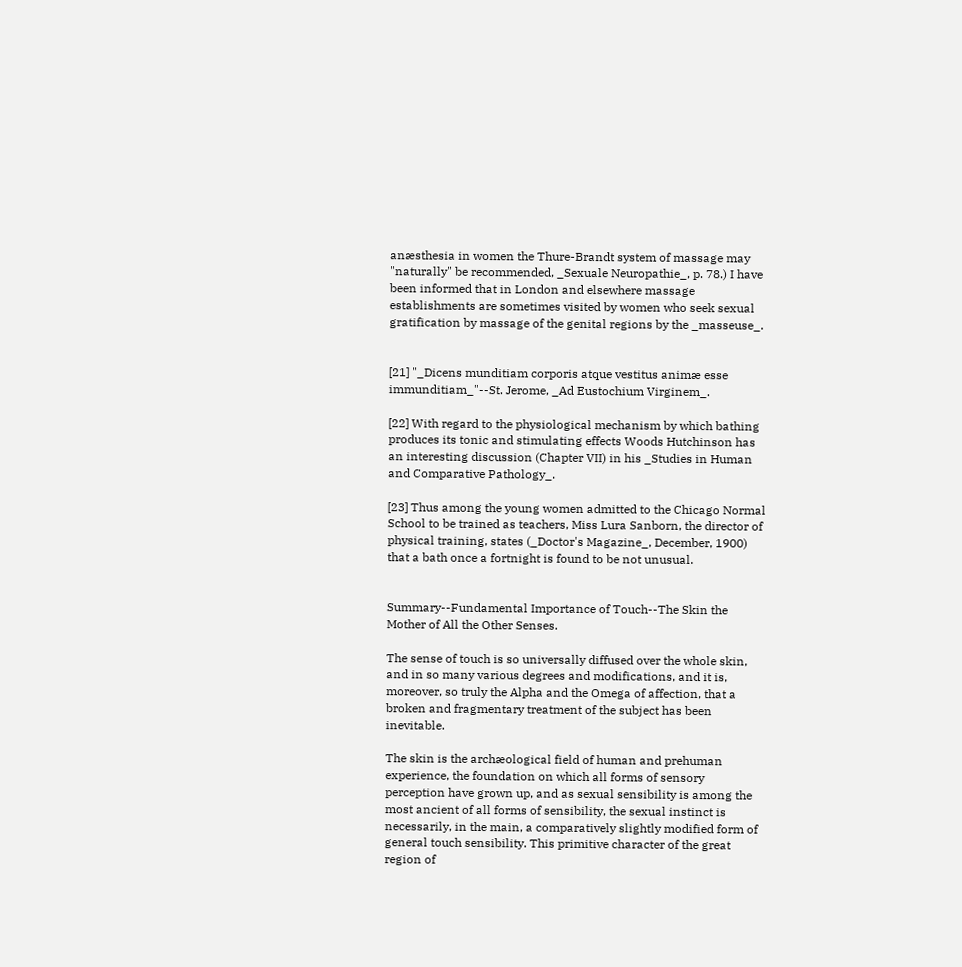anæsthesia in women the Thure-Brandt system of massage may "naturally" be recommended, _Sexuale Neuropathie_, p. 78.) I have been informed that in London and elsewhere massage establishments are sometimes visited by women who seek sexual gratification by massage of the genital regions by the _masseuse_.


[21] "_Dicens munditiam corporis atque vestitus animæ esse immunditiam_"--St. Jerome, _Ad Eustochium Virginem_.

[22] With regard to the physiological mechanism by which bathing produces its tonic and stimulating effects Woods Hutchinson has an interesting discussion (Chapter VII) in his _Studies in Human and Comparative Pathology_.

[23] Thus among the young women admitted to the Chicago Normal School to be trained as teachers, Miss Lura Sanborn, the director of physical training, states (_Doctor's Magazine_, December, 1900) that a bath once a fortnight is found to be not unusual.


Summary--Fundamental Importance of Touch--The Skin the Mother of All the Other Senses.

The sense of touch is so universally diffused over the whole skin, and in so many various degrees and modifications, and it is, moreover, so truly the Alpha and the Omega of affection, that a broken and fragmentary treatment of the subject has been inevitable.

The skin is the archæological field of human and prehuman experience, the foundation on which all forms of sensory perception have grown up, and as sexual sensibility is among the most ancient of all forms of sensibility, the sexual instinct is necessarily, in the main, a comparatively slightly modified form of general touch sensibility. This primitive character of the great region of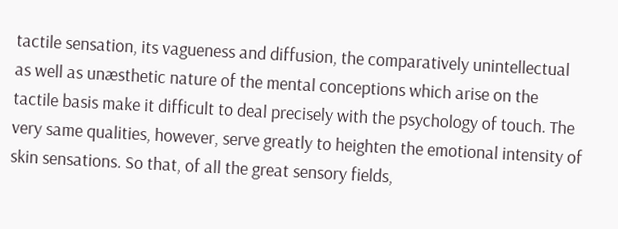tactile sensation, its vagueness and diffusion, the comparatively unintellectual as well as unæsthetic nature of the mental conceptions which arise on the tactile basis make it difficult to deal precisely with the psychology of touch. The very same qualities, however, serve greatly to heighten the emotional intensity of skin sensations. So that, of all the great sensory fields,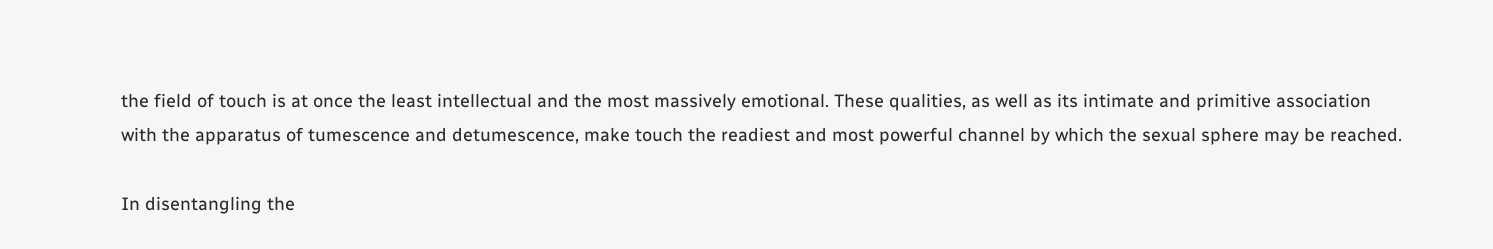the field of touch is at once the least intellectual and the most massively emotional. These qualities, as well as its intimate and primitive association with the apparatus of tumescence and detumescence, make touch the readiest and most powerful channel by which the sexual sphere may be reached.

In disentangling the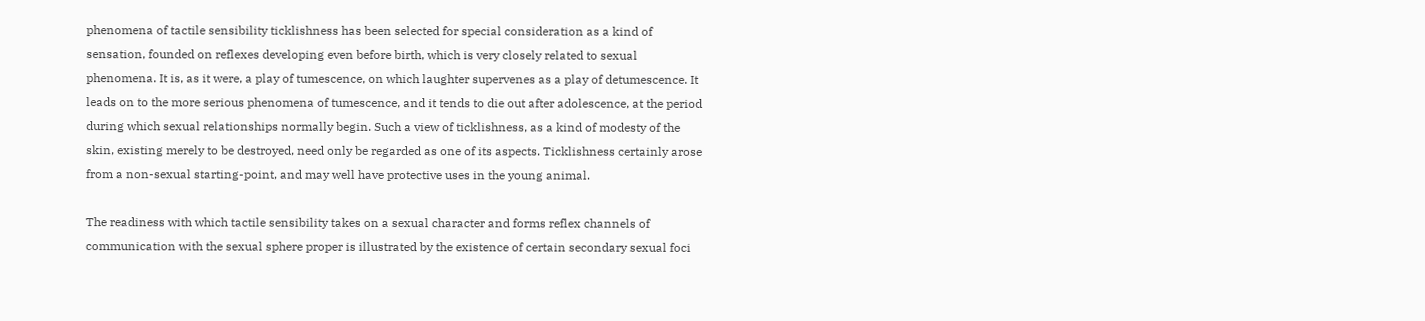phenomena of tactile sensibility ticklishness has been selected for special consideration as a kind of sensation, founded on reflexes developing even before birth, which is very closely related to sexual phenomena. It is, as it were, a play of tumescence, on which laughter supervenes as a play of detumescence. It leads on to the more serious phenomena of tumescence, and it tends to die out after adolescence, at the period during which sexual relationships normally begin. Such a view of ticklishness, as a kind of modesty of the skin, existing merely to be destroyed, need only be regarded as one of its aspects. Ticklishness certainly arose from a non-sexual starting-point, and may well have protective uses in the young animal.

The readiness with which tactile sensibility takes on a sexual character and forms reflex channels of communication with the sexual sphere proper is illustrated by the existence of certain secondary sexual foci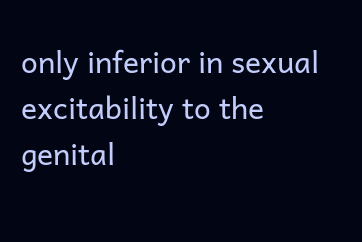only inferior in sexual excitability to the genital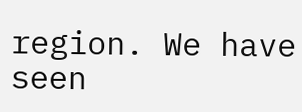region. We have seen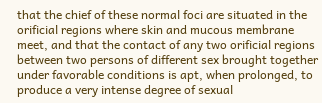that the chief of these normal foci are situated in the orificial regions where skin and mucous membrane meet, and that the contact of any two orificial regions between two persons of different sex brought together under favorable conditions is apt, when prolonged, to produce a very intense degree of sexual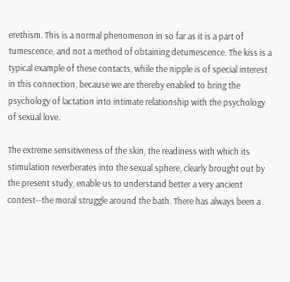erethism. This is a normal phenomenon in so far as it is a part of tumescence, and not a method of obtaining detumescence. The kiss is a typical example of these contacts, while the nipple is of special interest in this connection, because we are thereby enabled to bring the psychology of lactation into intimate relationship with the psychology of sexual love.

The extreme sensitiveness of the skin, the readiness with which its stimulation reverberates into the sexual sphere, clearly brought out by the present study, enable us to understand better a very ancient contest--the moral struggle around the bath. There has always been a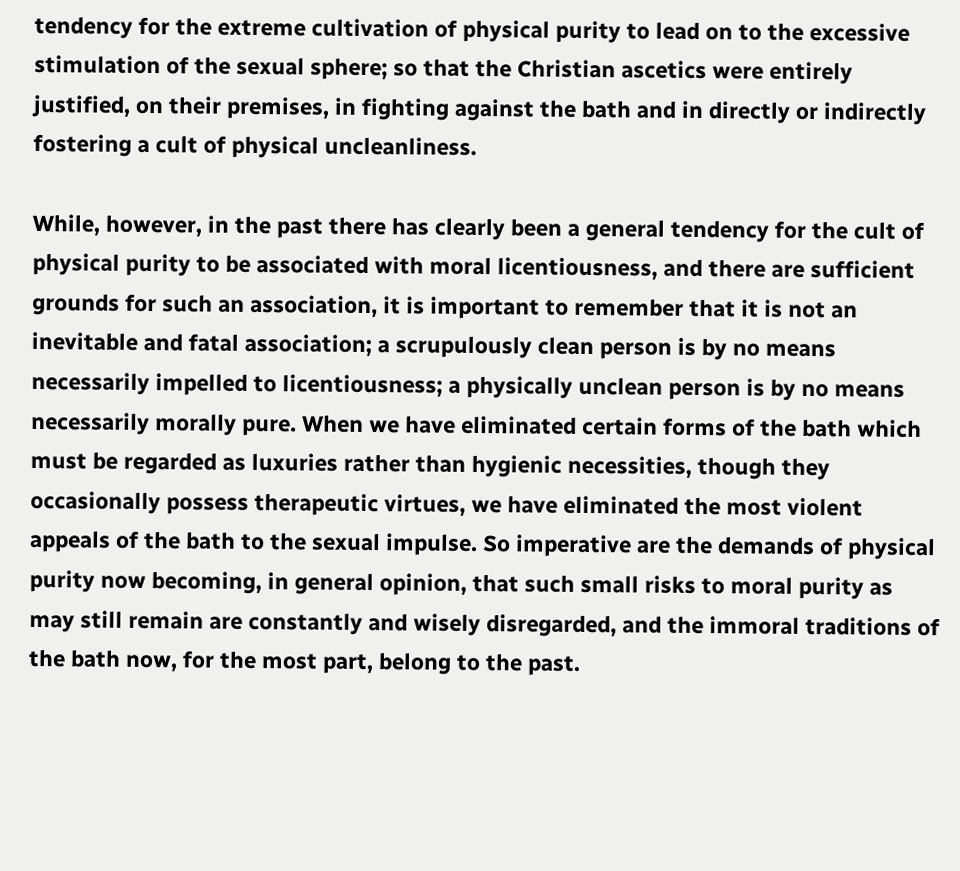tendency for the extreme cultivation of physical purity to lead on to the excessive stimulation of the sexual sphere; so that the Christian ascetics were entirely justified, on their premises, in fighting against the bath and in directly or indirectly fostering a cult of physical uncleanliness.

While, however, in the past there has clearly been a general tendency for the cult of physical purity to be associated with moral licentiousness, and there are sufficient grounds for such an association, it is important to remember that it is not an inevitable and fatal association; a scrupulously clean person is by no means necessarily impelled to licentiousness; a physically unclean person is by no means necessarily morally pure. When we have eliminated certain forms of the bath which must be regarded as luxuries rather than hygienic necessities, though they occasionally possess therapeutic virtues, we have eliminated the most violent appeals of the bath to the sexual impulse. So imperative are the demands of physical purity now becoming, in general opinion, that such small risks to moral purity as may still remain are constantly and wisely disregarded, and the immoral traditions of the bath now, for the most part, belong to the past.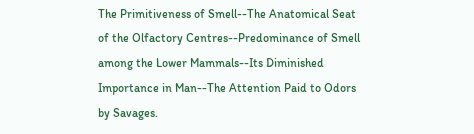The Primitiveness of Smell--The Anatomical Seat of the Olfactory Centres--Predominance of Smell among the Lower Mammals--Its Diminished Importance in Man--The Attention Paid to Odors by Savages.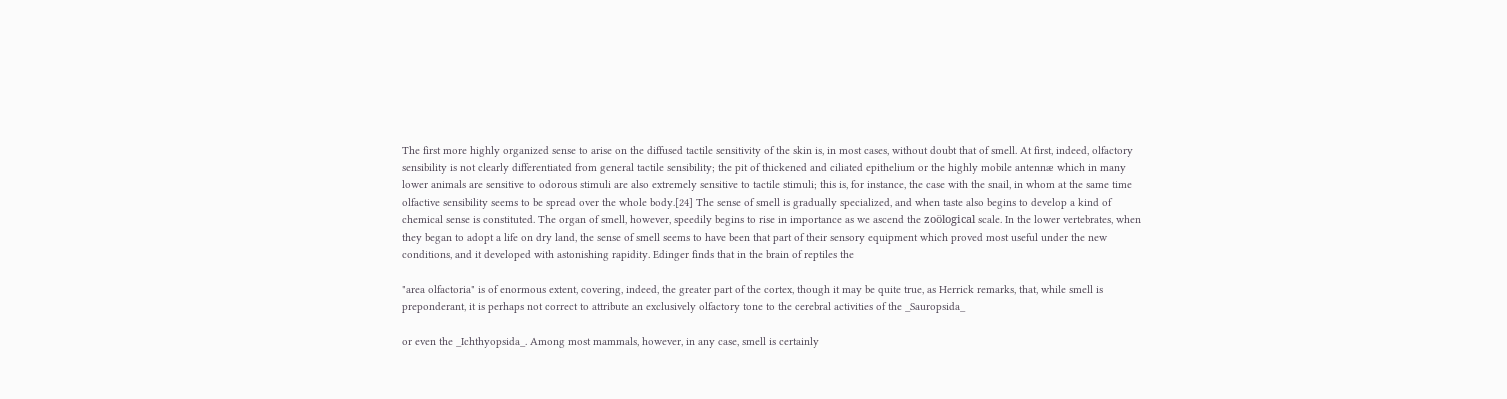The first more highly organized sense to arise on the diffused tactile sensitivity of the skin is, in most cases, without doubt that of smell. At first, indeed, olfactory sensibility is not clearly differentiated from general tactile sensibility; the pit of thickened and ciliated epithelium or the highly mobile antennæ which in many lower animals are sensitive to odorous stimuli are also extremely sensitive to tactile stimuli; this is, for instance, the case with the snail, in whom at the same time olfactive sensibility seems to be spread over the whole body.[24] The sense of smell is gradually specialized, and when taste also begins to develop a kind of chemical sense is constituted. The organ of smell, however, speedily begins to rise in importance as we ascend the zoölogical scale. In the lower vertebrates, when they began to adopt a life on dry land, the sense of smell seems to have been that part of their sensory equipment which proved most useful under the new conditions, and it developed with astonishing rapidity. Edinger finds that in the brain of reptiles the

"area olfactoria" is of enormous extent, covering, indeed, the greater part of the cortex, though it may be quite true, as Herrick remarks, that, while smell is preponderant, it is perhaps not correct to attribute an exclusively olfactory tone to the cerebral activities of the _Sauropsida_

or even the _Ichthyopsida_. Among most mammals, however, in any case, smell is certainly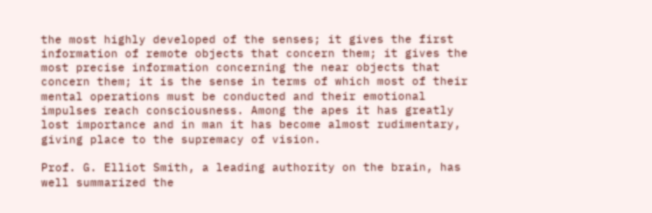the most highly developed of the senses; it gives the first information of remote objects that concern them; it gives the most precise information concerning the near objects that concern them; it is the sense in terms of which most of their mental operations must be conducted and their emotional impulses reach consciousness. Among the apes it has greatly lost importance and in man it has become almost rudimentary, giving place to the supremacy of vision.

Prof. G. Elliot Smith, a leading authority on the brain, has well summarized the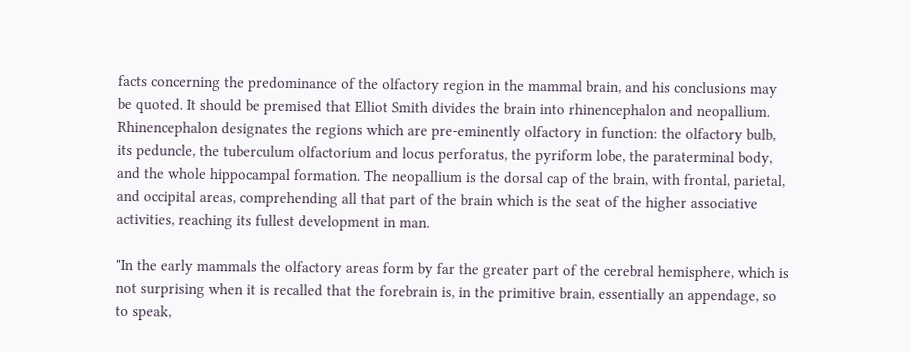facts concerning the predominance of the olfactory region in the mammal brain, and his conclusions may be quoted. It should be premised that Elliot Smith divides the brain into rhinencephalon and neopallium. Rhinencephalon designates the regions which are pre-eminently olfactory in function: the olfactory bulb, its peduncle, the tuberculum olfactorium and locus perforatus, the pyriform lobe, the paraterminal body, and the whole hippocampal formation. The neopallium is the dorsal cap of the brain, with frontal, parietal, and occipital areas, comprehending all that part of the brain which is the seat of the higher associative activities, reaching its fullest development in man.

"In the early mammals the olfactory areas form by far the greater part of the cerebral hemisphere, which is not surprising when it is recalled that the forebrain is, in the primitive brain, essentially an appendage, so to speak,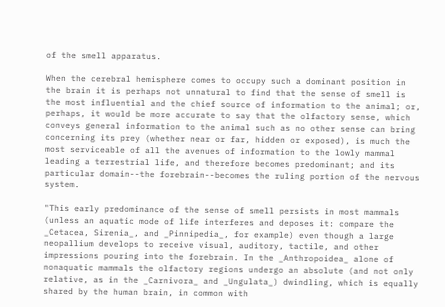of the smell apparatus.

When the cerebral hemisphere comes to occupy such a dominant position in the brain it is perhaps not unnatural to find that the sense of smell is the most influential and the chief source of information to the animal; or, perhaps, it would be more accurate to say that the olfactory sense, which conveys general information to the animal such as no other sense can bring concerning its prey (whether near or far, hidden or exposed), is much the most serviceable of all the avenues of information to the lowly mammal leading a terrestrial life, and therefore becomes predominant; and its particular domain--the forebrain--becomes the ruling portion of the nervous system.

"This early predominance of the sense of smell persists in most mammals (unless an aquatic mode of life interferes and deposes it: compare the _Cetacea, Sirenia_, and _Pinnipedia_, for example) even though a large neopallium develops to receive visual, auditory, tactile, and other impressions pouring into the forebrain. In the _Anthropoidea_ alone of nonaquatic mammals the olfactory regions undergo an absolute (and not only relative, as in the _Carnivora_ and _Ungulata_) dwindling, which is equally shared by the human brain, in common with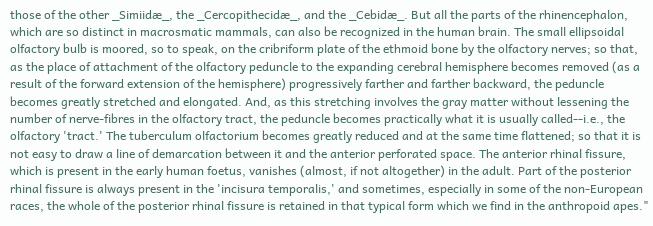those of the other _Simiidæ_, the _Cercopithecidæ_, and the _Cebidæ_. But all the parts of the rhinencephalon, which are so distinct in macrosmatic mammals, can also be recognized in the human brain. The small ellipsoidal olfactory bulb is moored, so to speak, on the cribriform plate of the ethmoid bone by the olfactory nerves; so that, as the place of attachment of the olfactory peduncle to the expanding cerebral hemisphere becomes removed (as a result of the forward extension of the hemisphere) progressively farther and farther backward, the peduncle becomes greatly stretched and elongated. And, as this stretching involves the gray matter without lessening the number of nerve-fibres in the olfactory tract, the peduncle becomes practically what it is usually called--i.e., the olfactory 'tract.' The tuberculum olfactorium becomes greatly reduced and at the same time flattened; so that it is not easy to draw a line of demarcation between it and the anterior perforated space. The anterior rhinal fissure, which is present in the early human foetus, vanishes (almost, if not altogether) in the adult. Part of the posterior rhinal fissure is always present in the 'incisura temporalis,' and sometimes, especially in some of the non-European races, the whole of the posterior rhinal fissure is retained in that typical form which we find in the anthropoid apes."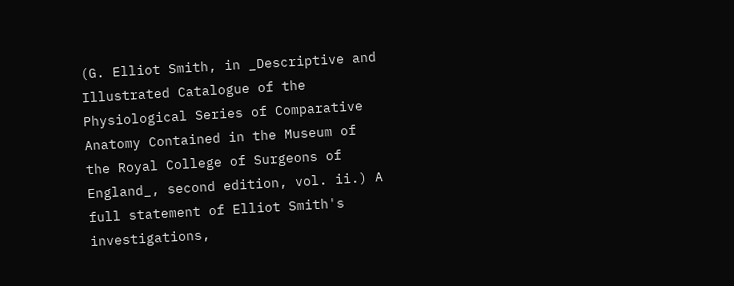(G. Elliot Smith, in _Descriptive and Illustrated Catalogue of the Physiological Series of Comparative Anatomy Contained in the Museum of the Royal College of Surgeons of England_, second edition, vol. ii.) A full statement of Elliot Smith's investigations,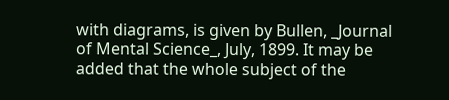with diagrams, is given by Bullen, _Journal of Mental Science_, July, 1899. It may be added that the whole subject of the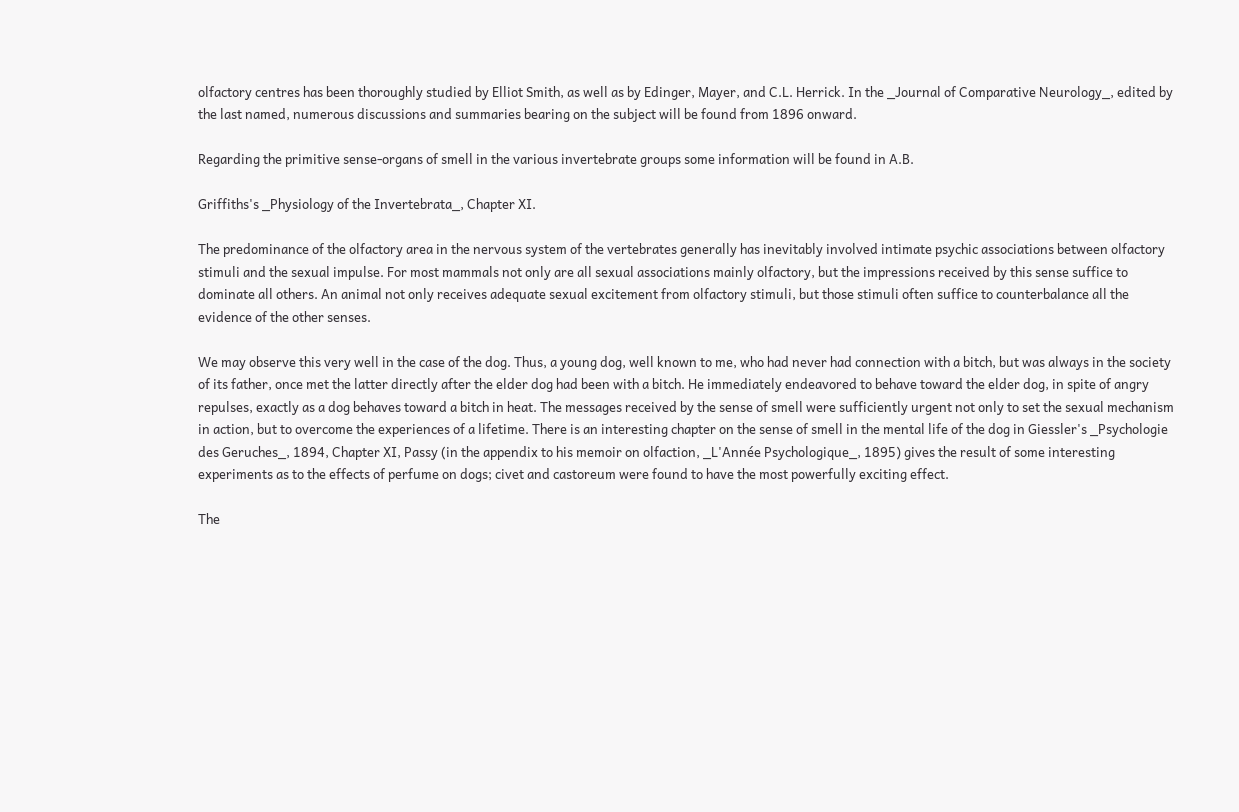olfactory centres has been thoroughly studied by Elliot Smith, as well as by Edinger, Mayer, and C.L. Herrick. In the _Journal of Comparative Neurology_, edited by the last named, numerous discussions and summaries bearing on the subject will be found from 1896 onward.

Regarding the primitive sense-organs of smell in the various invertebrate groups some information will be found in A.B.

Griffiths's _Physiology of the Invertebrata_, Chapter XI.

The predominance of the olfactory area in the nervous system of the vertebrates generally has inevitably involved intimate psychic associations between olfactory stimuli and the sexual impulse. For most mammals not only are all sexual associations mainly olfactory, but the impressions received by this sense suffice to dominate all others. An animal not only receives adequate sexual excitement from olfactory stimuli, but those stimuli often suffice to counterbalance all the evidence of the other senses.

We may observe this very well in the case of the dog. Thus, a young dog, well known to me, who had never had connection with a bitch, but was always in the society of its father, once met the latter directly after the elder dog had been with a bitch. He immediately endeavored to behave toward the elder dog, in spite of angry repulses, exactly as a dog behaves toward a bitch in heat. The messages received by the sense of smell were sufficiently urgent not only to set the sexual mechanism in action, but to overcome the experiences of a lifetime. There is an interesting chapter on the sense of smell in the mental life of the dog in Giessler's _Psychologie des Geruches_, 1894, Chapter XI, Passy (in the appendix to his memoir on olfaction, _L'Année Psychologique_, 1895) gives the result of some interesting experiments as to the effects of perfume on dogs; civet and castoreum were found to have the most powerfully exciting effect.

The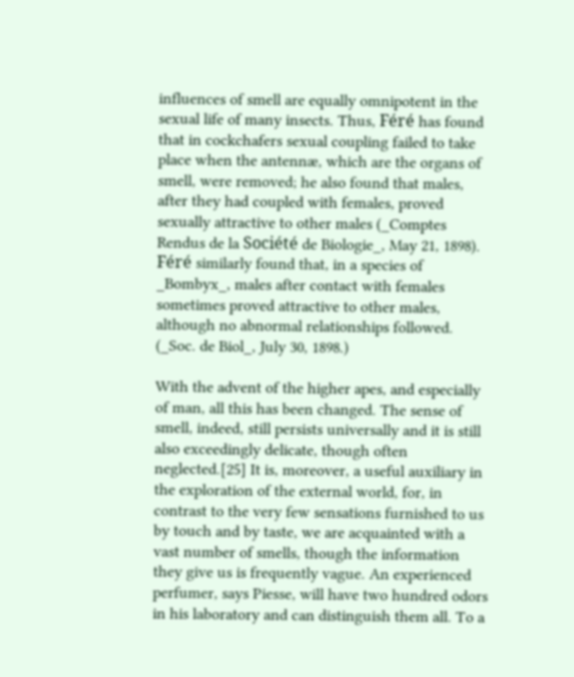influences of smell are equally omnipotent in the sexual life of many insects. Thus, Féré has found that in cockchafers sexual coupling failed to take place when the antennæ, which are the organs of smell, were removed; he also found that males, after they had coupled with females, proved sexually attractive to other males (_Comptes Rendus de la Société de Biologie_, May 21, 1898). Féré similarly found that, in a species of _Bombyx_, males after contact with females sometimes proved attractive to other males, although no abnormal relationships followed. (_Soc. de Biol_, July 30, 1898.)

With the advent of the higher apes, and especially of man, all this has been changed. The sense of smell, indeed, still persists universally and it is still also exceedingly delicate, though often neglected.[25] It is, moreover, a useful auxiliary in the exploration of the external world, for, in contrast to the very few sensations furnished to us by touch and by taste, we are acquainted with a vast number of smells, though the information they give us is frequently vague. An experienced perfumer, says Piesse, will have two hundred odors in his laboratory and can distinguish them all. To a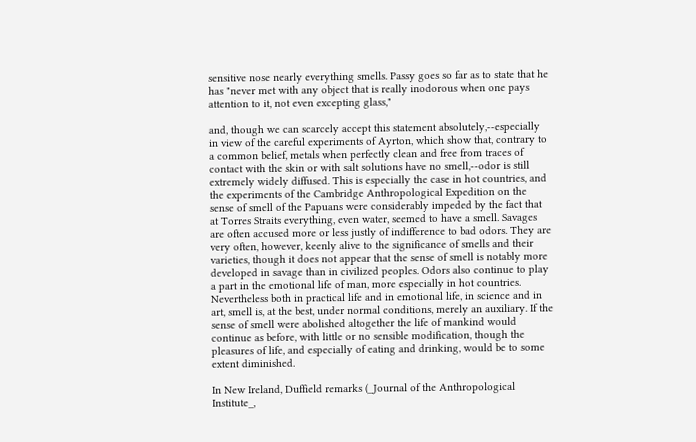sensitive nose nearly everything smells. Passy goes so far as to state that he has "never met with any object that is really inodorous when one pays attention to it, not even excepting glass,"

and, though we can scarcely accept this statement absolutely,--especially in view of the careful experiments of Ayrton, which show that, contrary to a common belief, metals when perfectly clean and free from traces of contact with the skin or with salt solutions have no smell,--odor is still extremely widely diffused. This is especially the case in hot countries, and the experiments of the Cambridge Anthropological Expedition on the sense of smell of the Papuans were considerably impeded by the fact that at Torres Straits everything, even water, seemed to have a smell. Savages are often accused more or less justly of indifference to bad odors. They are very often, however, keenly alive to the significance of smells and their varieties, though it does not appear that the sense of smell is notably more developed in savage than in civilized peoples. Odors also continue to play a part in the emotional life of man, more especially in hot countries. Nevertheless both in practical life and in emotional life, in science and in art, smell is, at the best, under normal conditions, merely an auxiliary. If the sense of smell were abolished altogether the life of mankind would continue as before, with little or no sensible modification, though the pleasures of life, and especially of eating and drinking, would be to some extent diminished.

In New Ireland, Duffield remarks (_Journal of the Anthropological Institute_,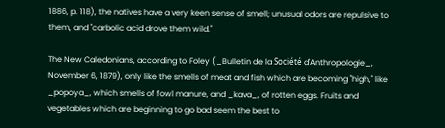1886, p. 118), the natives have a very keen sense of smell; unusual odors are repulsive to them, and "carbolic acid drove them wild."

The New Caledonians, according to Foley (_Bulletin de la Société d'Anthropologie_, November 6, 1879), only like the smells of meat and fish which are becoming "high," like _popoya_, which smells of fowl manure, and _kava_, of rotten eggs. Fruits and vegetables which are beginning to go bad seem the best to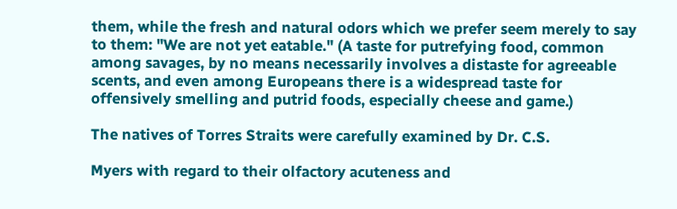them, while the fresh and natural odors which we prefer seem merely to say to them: "We are not yet eatable." (A taste for putrefying food, common among savages, by no means necessarily involves a distaste for agreeable scents, and even among Europeans there is a widespread taste for offensively smelling and putrid foods, especially cheese and game.)

The natives of Torres Straits were carefully examined by Dr. C.S.

Myers with regard to their olfactory acuteness and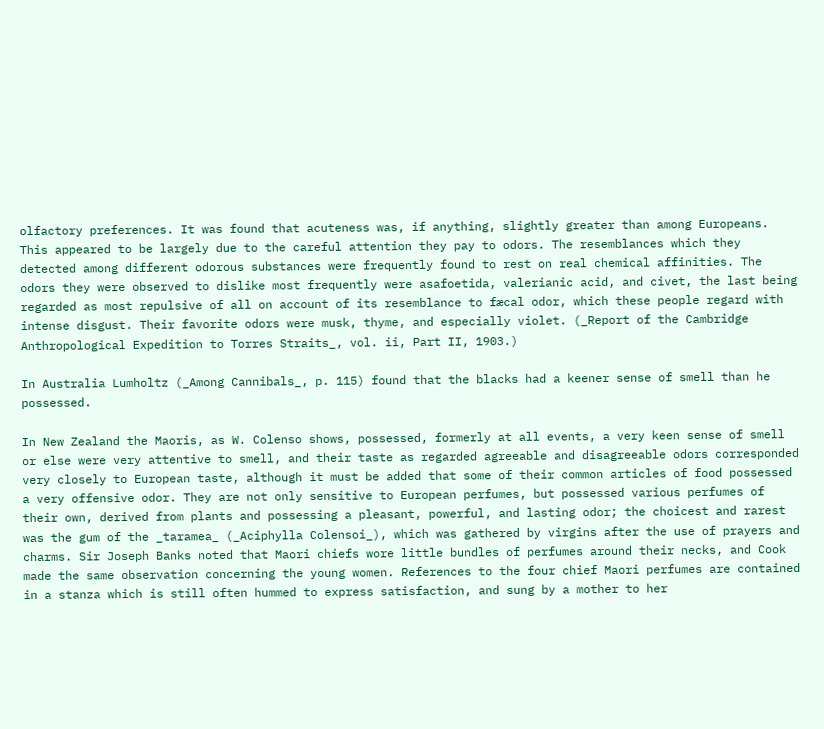olfactory preferences. It was found that acuteness was, if anything, slightly greater than among Europeans. This appeared to be largely due to the careful attention they pay to odors. The resemblances which they detected among different odorous substances were frequently found to rest on real chemical affinities. The odors they were observed to dislike most frequently were asafoetida, valerianic acid, and civet, the last being regarded as most repulsive of all on account of its resemblance to fæcal odor, which these people regard with intense disgust. Their favorite odors were musk, thyme, and especially violet. (_Report of the Cambridge Anthropological Expedition to Torres Straits_, vol. ii, Part II, 1903.)

In Australia Lumholtz (_Among Cannibals_, p. 115) found that the blacks had a keener sense of smell than he possessed.

In New Zealand the Maoris, as W. Colenso shows, possessed, formerly at all events, a very keen sense of smell or else were very attentive to smell, and their taste as regarded agreeable and disagreeable odors corresponded very closely to European taste, although it must be added that some of their common articles of food possessed a very offensive odor. They are not only sensitive to European perfumes, but possessed various perfumes of their own, derived from plants and possessing a pleasant, powerful, and lasting odor; the choicest and rarest was the gum of the _taramea_ (_Aciphylla Colensoi_), which was gathered by virgins after the use of prayers and charms. Sir Joseph Banks noted that Maori chiefs wore little bundles of perfumes around their necks, and Cook made the same observation concerning the young women. References to the four chief Maori perfumes are contained in a stanza which is still often hummed to express satisfaction, and sung by a mother to her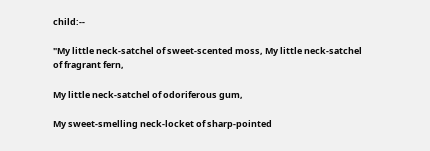child:--

"My little neck-satchel of sweet-scented moss, My little neck-satchel of fragrant fern,

My little neck-satchel of odoriferous gum,

My sweet-smelling neck-locket of sharp-pointed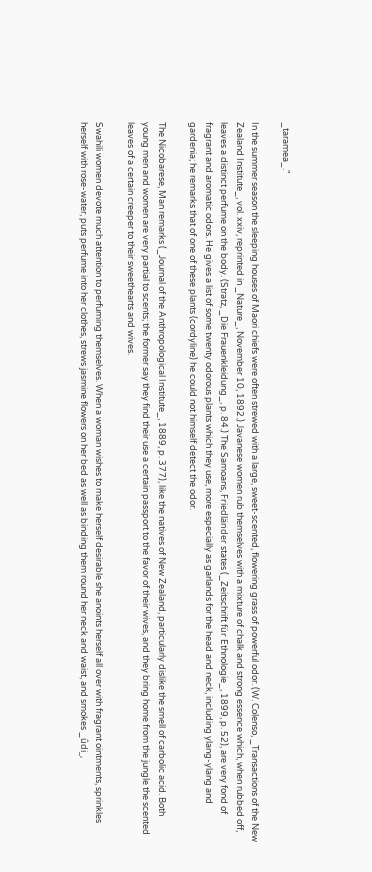_taramea_."

In the summer season the sleeping houses of Maori chiefs were often strewed with a large, sweet-scented, flowering grass of powerful odor. (W. Colenso, _Transactions of the New Zealand Institute_, vol. xxiv, reprinted in _Nature_, November 10, 1892.) Javanese women rub themselves with a mixture of chalk and strong essence which, when rubbed off, leaves a distinct perfume on the body. (Stratz, _Die Frauenkleidung_, p. 84.) The Samoans, Friedländer states (_Zeitschrift für Ethnologie_, 1899, p. 52), are very fond of fragrant and aromatic odors. He gives a list of some twenty odorous plants which they use, more especially as garlands for the head and neck, including ylang-ylang and gardenia; he remarks that of one of these plants (cordyline) he could not himself detect the odor.

The Nicobarese, Man remarks (_Journal of the Anthropological Institute_, 1889, p. 377), like the natives of New Zealand, particularly dislike the smell of carbolic acid. Both young men and women are very partial to scents; the former say they find their use a certain passport to the favor of their wives, and they bring home from the jungle the scented leaves of a certain creeper to their sweethearts and wives.

Swahili women devote much attention to perfuming themselves. When a woman wishes to make herself desirable she anoints herself all over with fragrant ointments, sprinkles herself with rose-water, puts perfume into her clothes, strews jasmine flowers on her bed as well as binding them round her neck and waist, and smokes _ûdi_,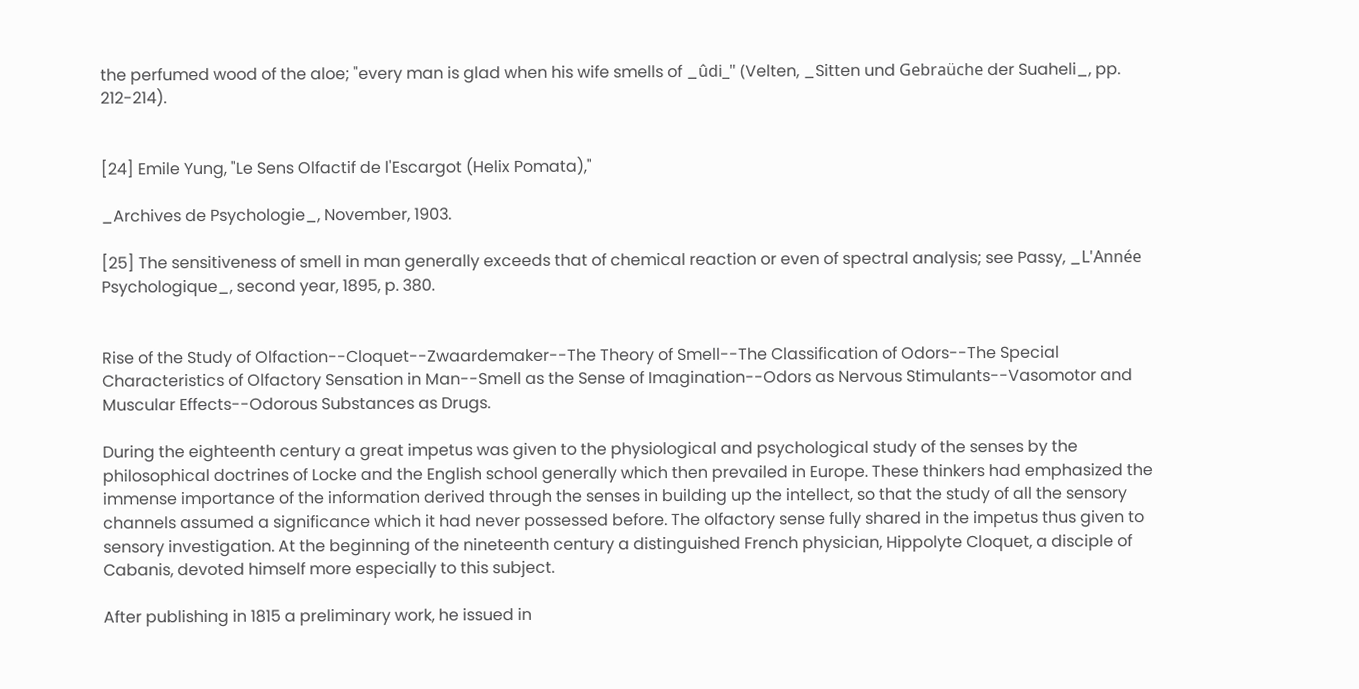the perfumed wood of the aloe; "every man is glad when his wife smells of _ûdi_" (Velten, _Sitten und Gebraüche der Suaheli_, pp. 212-214).


[24] Emile Yung, "Le Sens Olfactif de l'Escargot (Helix Pomata),"

_Archives de Psychologie_, November, 1903.

[25] The sensitiveness of smell in man generally exceeds that of chemical reaction or even of spectral analysis; see Passy, _L'Année Psychologique_, second year, 1895, p. 380.


Rise of the Study of Olfaction--Cloquet--Zwaardemaker--The Theory of Smell--The Classification of Odors--The Special Characteristics of Olfactory Sensation in Man--Smell as the Sense of Imagination--Odors as Nervous Stimulants--Vasomotor and Muscular Effects--Odorous Substances as Drugs.

During the eighteenth century a great impetus was given to the physiological and psychological study of the senses by the philosophical doctrines of Locke and the English school generally which then prevailed in Europe. These thinkers had emphasized the immense importance of the information derived through the senses in building up the intellect, so that the study of all the sensory channels assumed a significance which it had never possessed before. The olfactory sense fully shared in the impetus thus given to sensory investigation. At the beginning of the nineteenth century a distinguished French physician, Hippolyte Cloquet, a disciple of Cabanis, devoted himself more especially to this subject.

After publishing in 1815 a preliminary work, he issued in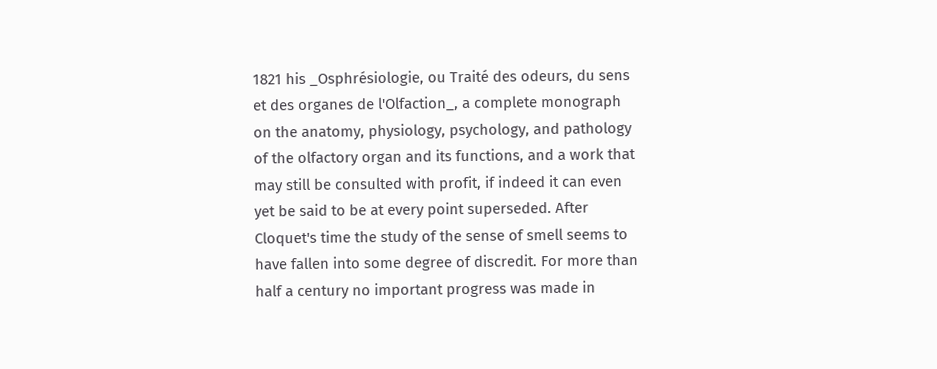1821 his _Osphrésiologie, ou Traité des odeurs, du sens et des organes de l'Olfaction_, a complete monograph on the anatomy, physiology, psychology, and pathology of the olfactory organ and its functions, and a work that may still be consulted with profit, if indeed it can even yet be said to be at every point superseded. After Cloquet's time the study of the sense of smell seems to have fallen into some degree of discredit. For more than half a century no important progress was made in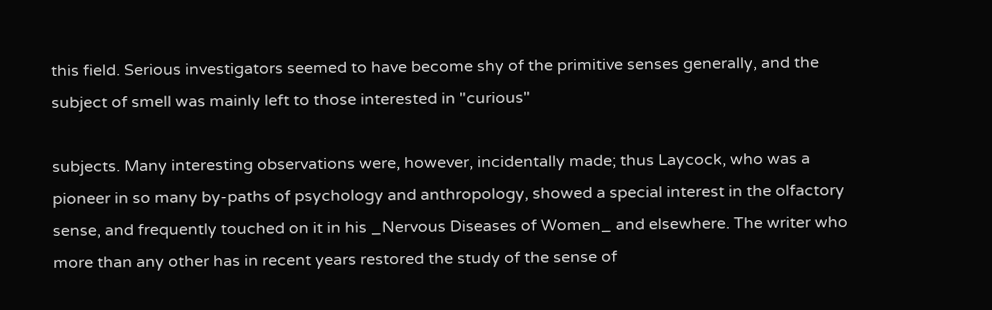this field. Serious investigators seemed to have become shy of the primitive senses generally, and the subject of smell was mainly left to those interested in "curious"

subjects. Many interesting observations were, however, incidentally made; thus Laycock, who was a pioneer in so many by-paths of psychology and anthropology, showed a special interest in the olfactory sense, and frequently touched on it in his _Nervous Diseases of Women_ and elsewhere. The writer who more than any other has in recent years restored the study of the sense of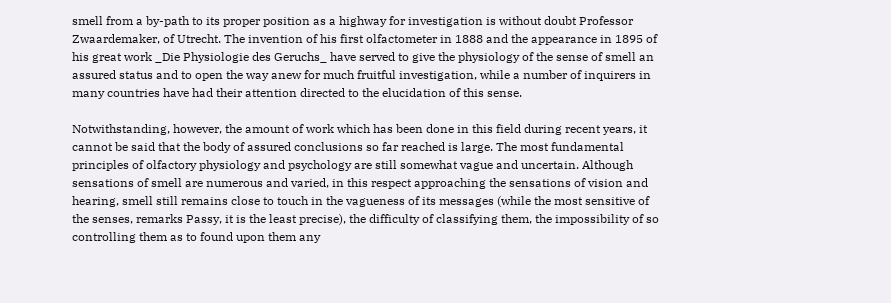smell from a by-path to its proper position as a highway for investigation is without doubt Professor Zwaardemaker, of Utrecht. The invention of his first olfactometer in 1888 and the appearance in 1895 of his great work _Die Physiologie des Geruchs_ have served to give the physiology of the sense of smell an assured status and to open the way anew for much fruitful investigation, while a number of inquirers in many countries have had their attention directed to the elucidation of this sense.

Notwithstanding, however, the amount of work which has been done in this field during recent years, it cannot be said that the body of assured conclusions so far reached is large. The most fundamental principles of olfactory physiology and psychology are still somewhat vague and uncertain. Although sensations of smell are numerous and varied, in this respect approaching the sensations of vision and hearing, smell still remains close to touch in the vagueness of its messages (while the most sensitive of the senses, remarks Passy, it is the least precise), the difficulty of classifying them, the impossibility of so controlling them as to found upon them any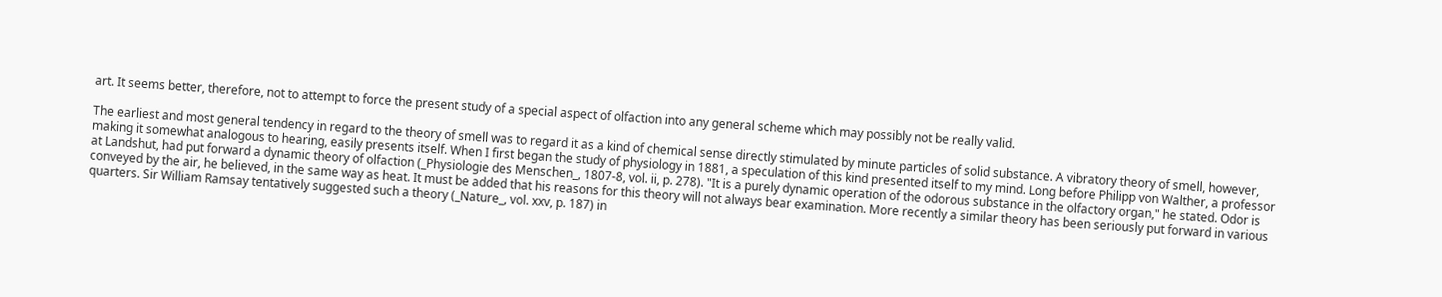art. It seems better, therefore, not to attempt to force the present study of a special aspect of olfaction into any general scheme which may possibly not be really valid.

The earliest and most general tendency in regard to the theory of smell was to regard it as a kind of chemical sense directly stimulated by minute particles of solid substance. A vibratory theory of smell, however, making it somewhat analogous to hearing, easily presents itself. When I first began the study of physiology in 1881, a speculation of this kind presented itself to my mind. Long before Philipp von Walther, a professor at Landshut, had put forward a dynamic theory of olfaction (_Physiologie des Menschen_, 1807-8, vol. ii, p. 278). "It is a purely dynamic operation of the odorous substance in the olfactory organ," he stated. Odor is conveyed by the air, he believed, in the same way as heat. It must be added that his reasons for this theory will not always bear examination. More recently a similar theory has been seriously put forward in various quarters. Sir William Ramsay tentatively suggested such a theory (_Nature_, vol. xxv, p. 187) in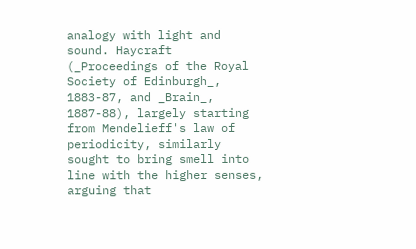analogy with light and sound. Haycraft (_Proceedings of the Royal Society of Edinburgh_, 1883-87, and _Brain_, 1887-88), largely starting from Mendelieff's law of periodicity, similarly sought to bring smell into line with the higher senses, arguing that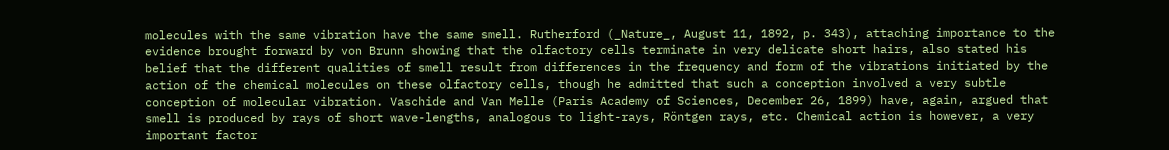molecules with the same vibration have the same smell. Rutherford (_Nature_, August 11, 1892, p. 343), attaching importance to the evidence brought forward by von Brunn showing that the olfactory cells terminate in very delicate short hairs, also stated his belief that the different qualities of smell result from differences in the frequency and form of the vibrations initiated by the action of the chemical molecules on these olfactory cells, though he admitted that such a conception involved a very subtle conception of molecular vibration. Vaschide and Van Melle (Paris Academy of Sciences, December 26, 1899) have, again, argued that smell is produced by rays of short wave-lengths, analogous to light-rays, Röntgen rays, etc. Chemical action is however, a very important factor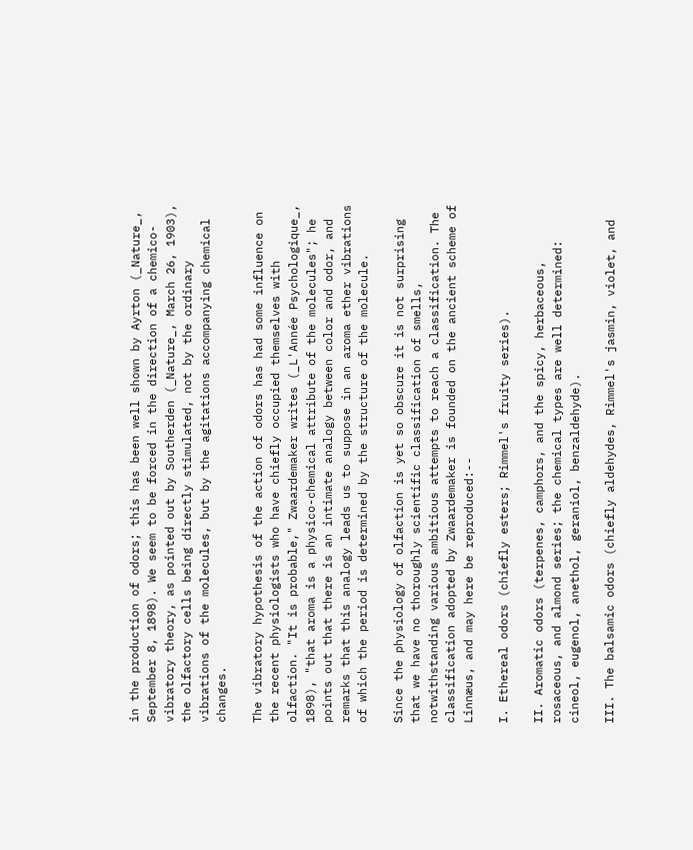in the production of odors; this has been well shown by Ayrton (_Nature_, September 8, 1898). We seem to be forced in the direction of a chemico-vibratory theory, as pointed out by Southerden (_Nature_, March 26, 1903), the olfactory cells being directly stimulated, not by the ordinary vibrations of the molecules, but by the agitations accompanying chemical changes.

The vibratory hypothesis of the action of odors has had some influence on the recent physiologists who have chiefly occupied themselves with olfaction. "It is probable," Zwaardemaker writes (_L'Année Psychologique_, 1898), "that aroma is a physico-chemical attribute of the molecules"; he points out that there is an intimate analogy between color and odor, and remarks that this analogy leads us to suppose in an aroma ether vibrations of which the period is determined by the structure of the molecule.

Since the physiology of olfaction is yet so obscure it is not surprising that we have no thoroughly scientific classification of smells, notwithstanding various ambitious attempts to reach a classification. The classification adopted by Zwaardemaker is founded on the ancient scheme of Linnæus, and may here be reproduced:--

I. Ethereal odors (chiefly esters; Rimmel's fruity series).

II. Aromatic odors (terpenes, camphors, and the spicy, herbaceous, rosaceous, and almond series; the chemical types are well determined: cineol, eugenol, anethol, geraniol, benzaldehyde).

III. The balsamic odors (chiefly aldehydes, Rimmel's jasmin, violet, and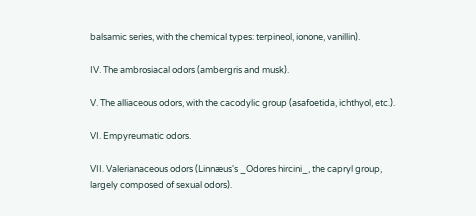balsamic series, with the chemical types: terpineol, ionone, vanillin).

IV. The ambrosiacal odors (ambergris and musk).

V. The alliaceous odors, with the cacodylic group (asafoetida, ichthyol, etc.).

VI. Empyreumatic odors.

VII. Valerianaceous odors (Linnæus's _Odores hircini_, the capryl group, largely composed of sexual odors).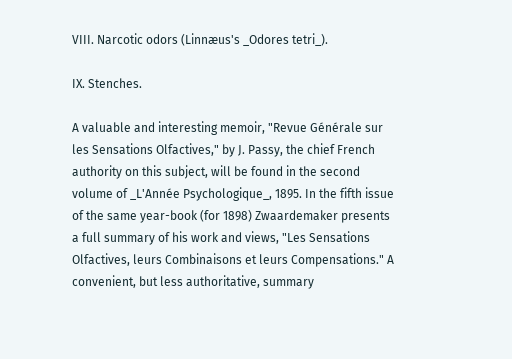VIII. Narcotic odors (Linnæus's _Odores tetri_).

IX. Stenches.

A valuable and interesting memoir, "Revue Générale sur les Sensations Olfactives," by J. Passy, the chief French authority on this subject, will be found in the second volume of _L'Année Psychologique_, 1895. In the fifth issue of the same year-book (for 1898) Zwaardemaker presents a full summary of his work and views, "Les Sensations Olfactives, leurs Combinaisons et leurs Compensations." A convenient, but less authoritative, summary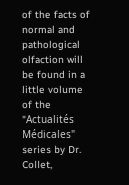of the facts of normal and pathological olfaction will be found in a little volume of the "Actualités Médicales" series by Dr. Collet,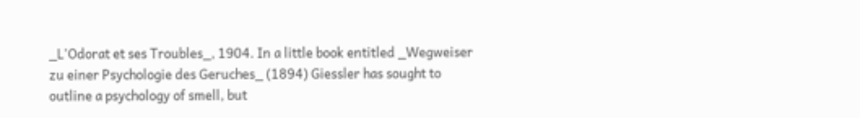_L'Odorat et ses Troubles_, 1904. In a little book entitled _Wegweiser zu einer Psychologie des Geruches_ (1894) Giessler has sought to outline a psychology of smell, but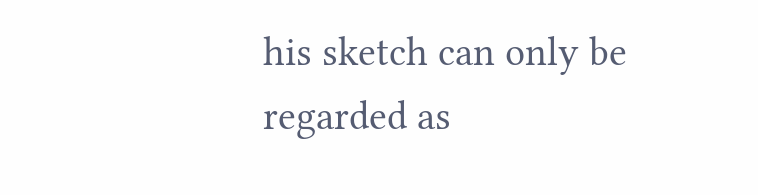his sketch can only be regarded as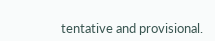tentative and provisional.